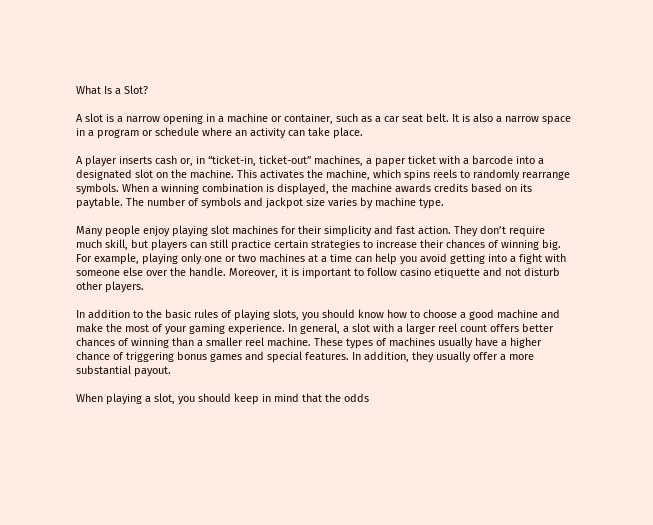What Is a Slot?

A slot is a narrow opening in a machine or container, such as a car seat belt. It is also a narrow space in a program or schedule where an activity can take place.

A player inserts cash or, in “ticket-in, ticket-out” machines, a paper ticket with a barcode into a designated slot on the machine. This activates the machine, which spins reels to randomly rearrange symbols. When a winning combination is displayed, the machine awards credits based on its paytable. The number of symbols and jackpot size varies by machine type.

Many people enjoy playing slot machines for their simplicity and fast action. They don’t require much skill, but players can still practice certain strategies to increase their chances of winning big. For example, playing only one or two machines at a time can help you avoid getting into a fight with someone else over the handle. Moreover, it is important to follow casino etiquette and not disturb other players.

In addition to the basic rules of playing slots, you should know how to choose a good machine and make the most of your gaming experience. In general, a slot with a larger reel count offers better chances of winning than a smaller reel machine. These types of machines usually have a higher chance of triggering bonus games and special features. In addition, they usually offer a more substantial payout.

When playing a slot, you should keep in mind that the odds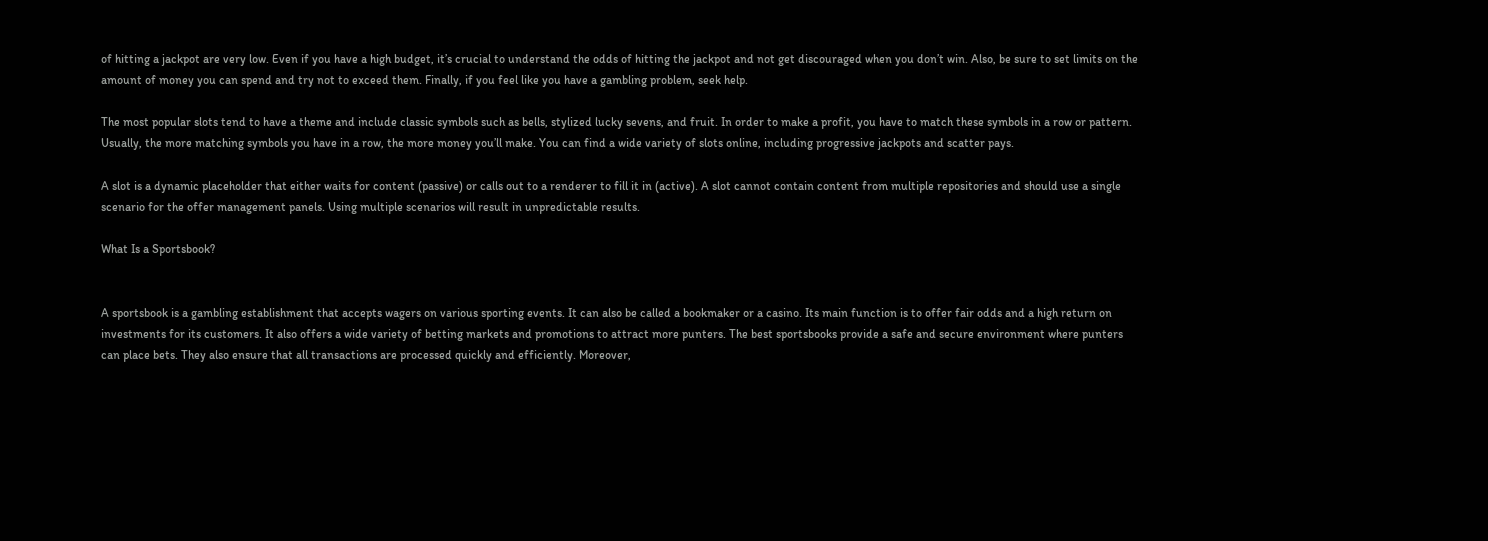of hitting a jackpot are very low. Even if you have a high budget, it’s crucial to understand the odds of hitting the jackpot and not get discouraged when you don’t win. Also, be sure to set limits on the amount of money you can spend and try not to exceed them. Finally, if you feel like you have a gambling problem, seek help.

The most popular slots tend to have a theme and include classic symbols such as bells, stylized lucky sevens, and fruit. In order to make a profit, you have to match these symbols in a row or pattern. Usually, the more matching symbols you have in a row, the more money you’ll make. You can find a wide variety of slots online, including progressive jackpots and scatter pays.

A slot is a dynamic placeholder that either waits for content (passive) or calls out to a renderer to fill it in (active). A slot cannot contain content from multiple repositories and should use a single scenario for the offer management panels. Using multiple scenarios will result in unpredictable results.

What Is a Sportsbook?


A sportsbook is a gambling establishment that accepts wagers on various sporting events. It can also be called a bookmaker or a casino. Its main function is to offer fair odds and a high return on investments for its customers. It also offers a wide variety of betting markets and promotions to attract more punters. The best sportsbooks provide a safe and secure environment where punters can place bets. They also ensure that all transactions are processed quickly and efficiently. Moreover,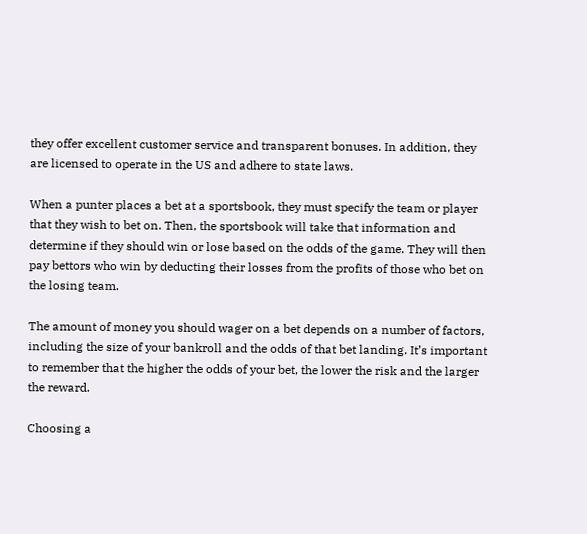they offer excellent customer service and transparent bonuses. In addition, they are licensed to operate in the US and adhere to state laws.

When a punter places a bet at a sportsbook, they must specify the team or player that they wish to bet on. Then, the sportsbook will take that information and determine if they should win or lose based on the odds of the game. They will then pay bettors who win by deducting their losses from the profits of those who bet on the losing team.

The amount of money you should wager on a bet depends on a number of factors, including the size of your bankroll and the odds of that bet landing. It’s important to remember that the higher the odds of your bet, the lower the risk and the larger the reward.

Choosing a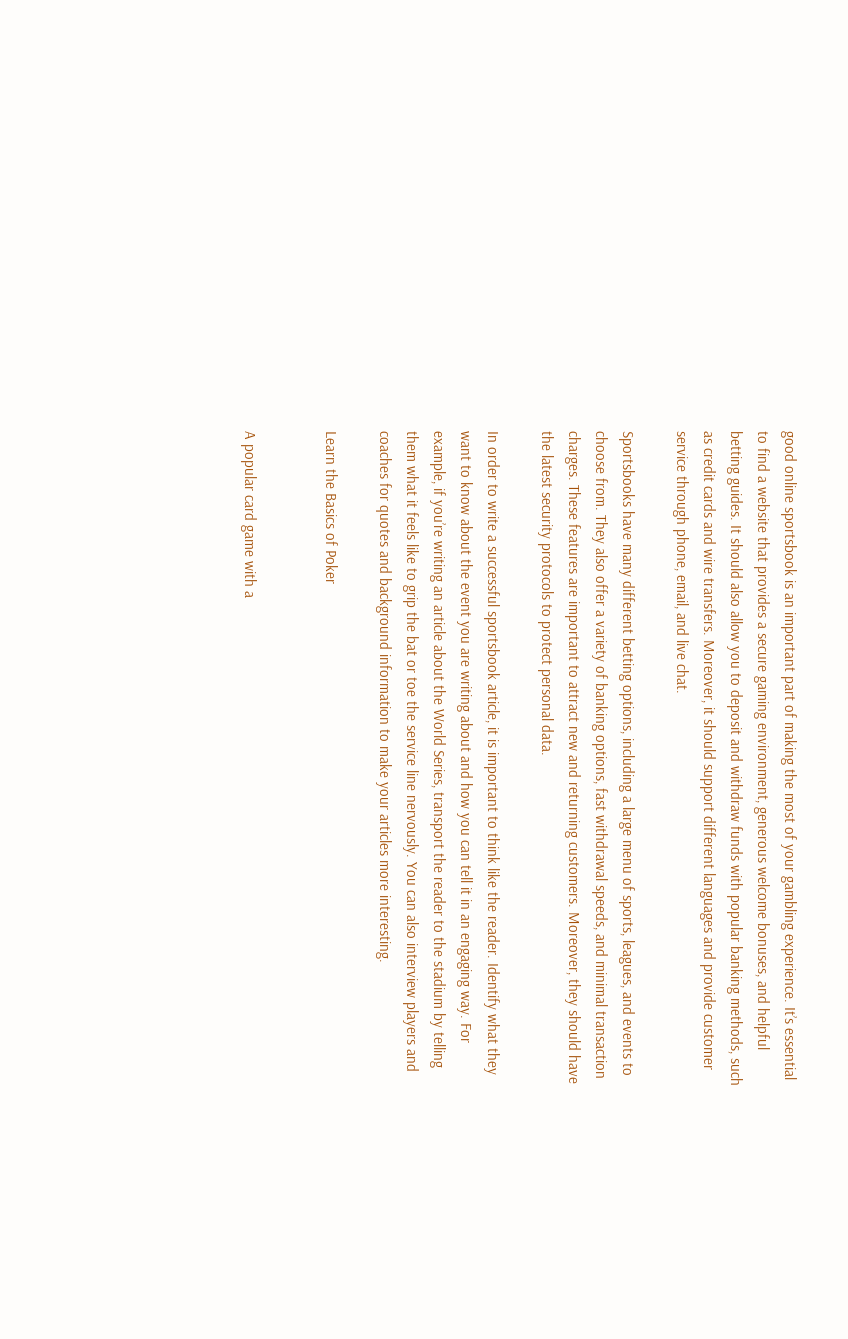good online sportsbook is an important part of making the most of your gambling experience. It’s essential to find a website that provides a secure gaming environment, generous welcome bonuses, and helpful betting guides. It should also allow you to deposit and withdraw funds with popular banking methods, such as credit cards and wire transfers. Moreover, it should support different languages and provide customer service through phone, email, and live chat.

Sportsbooks have many different betting options, including a large menu of sports, leagues, and events to choose from. They also offer a variety of banking options, fast withdrawal speeds, and minimal transaction charges. These features are important to attract new and returning customers. Moreover, they should have the latest security protocols to protect personal data.

In order to write a successful sportsbook article, it is important to think like the reader. Identify what they want to know about the event you are writing about and how you can tell it in an engaging way. For example, if you’re writing an article about the World Series, transport the reader to the stadium by telling them what it feels like to grip the bat or toe the service line nervously. You can also interview players and coaches for quotes and background information to make your articles more interesting.

Learn the Basics of Poker


A popular card game with a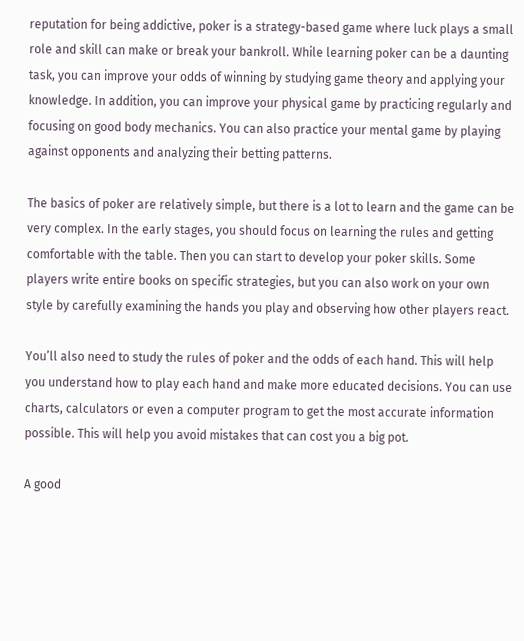reputation for being addictive, poker is a strategy-based game where luck plays a small role and skill can make or break your bankroll. While learning poker can be a daunting task, you can improve your odds of winning by studying game theory and applying your knowledge. In addition, you can improve your physical game by practicing regularly and focusing on good body mechanics. You can also practice your mental game by playing against opponents and analyzing their betting patterns.

The basics of poker are relatively simple, but there is a lot to learn and the game can be very complex. In the early stages, you should focus on learning the rules and getting comfortable with the table. Then you can start to develop your poker skills. Some players write entire books on specific strategies, but you can also work on your own style by carefully examining the hands you play and observing how other players react.

You’ll also need to study the rules of poker and the odds of each hand. This will help you understand how to play each hand and make more educated decisions. You can use charts, calculators or even a computer program to get the most accurate information possible. This will help you avoid mistakes that can cost you a big pot.

A good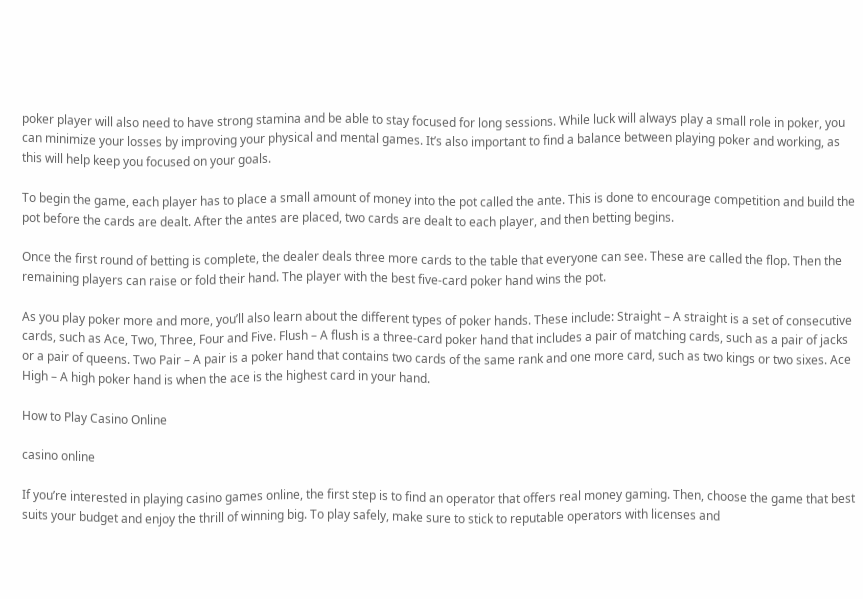poker player will also need to have strong stamina and be able to stay focused for long sessions. While luck will always play a small role in poker, you can minimize your losses by improving your physical and mental games. It’s also important to find a balance between playing poker and working, as this will help keep you focused on your goals.

To begin the game, each player has to place a small amount of money into the pot called the ante. This is done to encourage competition and build the pot before the cards are dealt. After the antes are placed, two cards are dealt to each player, and then betting begins.

Once the first round of betting is complete, the dealer deals three more cards to the table that everyone can see. These are called the flop. Then the remaining players can raise or fold their hand. The player with the best five-card poker hand wins the pot.

As you play poker more and more, you’ll also learn about the different types of poker hands. These include: Straight – A straight is a set of consecutive cards, such as Ace, Two, Three, Four and Five. Flush – A flush is a three-card poker hand that includes a pair of matching cards, such as a pair of jacks or a pair of queens. Two Pair – A pair is a poker hand that contains two cards of the same rank and one more card, such as two kings or two sixes. Ace High – A high poker hand is when the ace is the highest card in your hand.

How to Play Casino Online

casino online

If you’re interested in playing casino games online, the first step is to find an operator that offers real money gaming. Then, choose the game that best suits your budget and enjoy the thrill of winning big. To play safely, make sure to stick to reputable operators with licenses and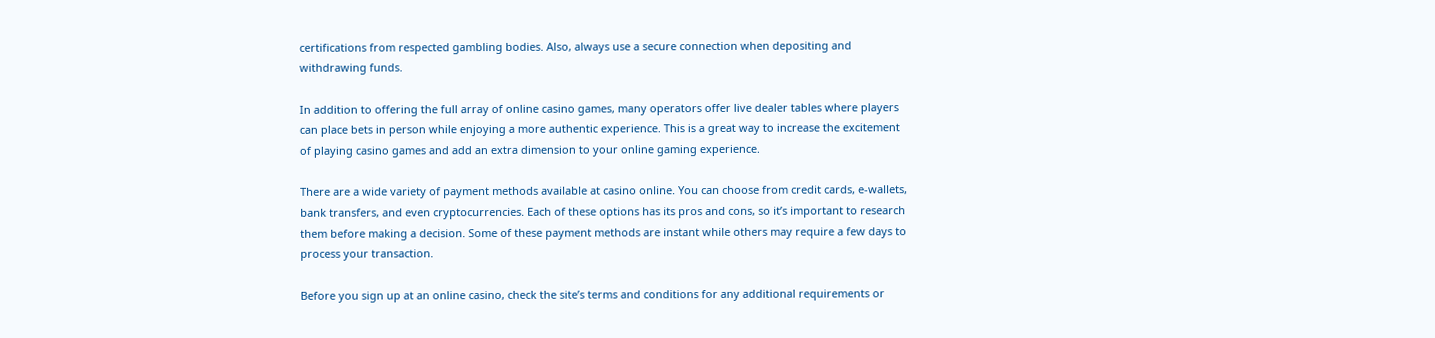certifications from respected gambling bodies. Also, always use a secure connection when depositing and withdrawing funds.

In addition to offering the full array of online casino games, many operators offer live dealer tables where players can place bets in person while enjoying a more authentic experience. This is a great way to increase the excitement of playing casino games and add an extra dimension to your online gaming experience.

There are a wide variety of payment methods available at casino online. You can choose from credit cards, e-wallets, bank transfers, and even cryptocurrencies. Each of these options has its pros and cons, so it’s important to research them before making a decision. Some of these payment methods are instant while others may require a few days to process your transaction.

Before you sign up at an online casino, check the site’s terms and conditions for any additional requirements or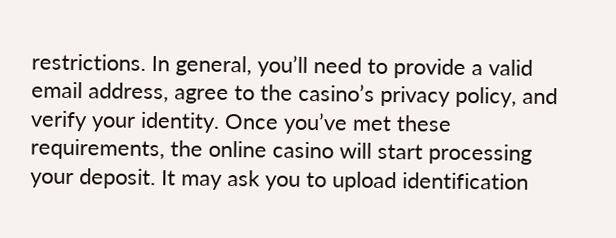restrictions. In general, you’ll need to provide a valid email address, agree to the casino’s privacy policy, and verify your identity. Once you’ve met these requirements, the online casino will start processing your deposit. It may ask you to upload identification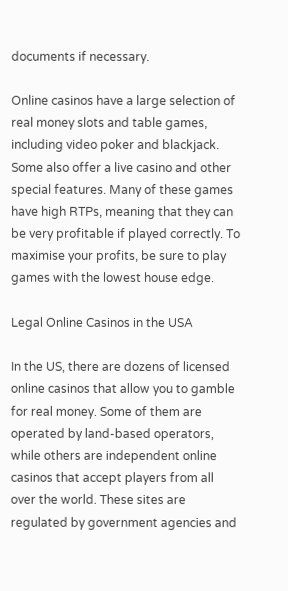documents if necessary.

Online casinos have a large selection of real money slots and table games, including video poker and blackjack. Some also offer a live casino and other special features. Many of these games have high RTPs, meaning that they can be very profitable if played correctly. To maximise your profits, be sure to play games with the lowest house edge.

Legal Online Casinos in the USA

In the US, there are dozens of licensed online casinos that allow you to gamble for real money. Some of them are operated by land-based operators, while others are independent online casinos that accept players from all over the world. These sites are regulated by government agencies and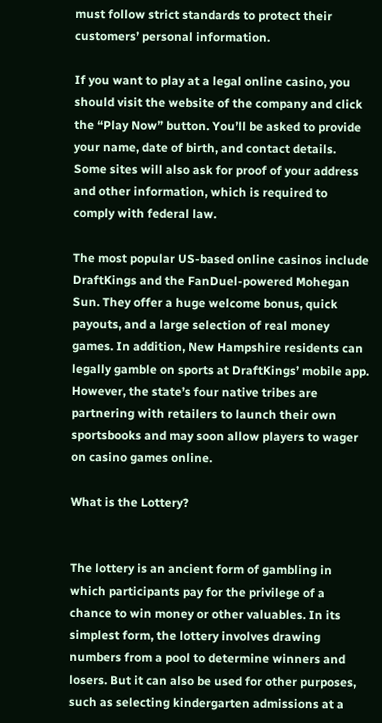must follow strict standards to protect their customers’ personal information.

If you want to play at a legal online casino, you should visit the website of the company and click the “Play Now” button. You’ll be asked to provide your name, date of birth, and contact details. Some sites will also ask for proof of your address and other information, which is required to comply with federal law.

The most popular US-based online casinos include DraftKings and the FanDuel-powered Mohegan Sun. They offer a huge welcome bonus, quick payouts, and a large selection of real money games. In addition, New Hampshire residents can legally gamble on sports at DraftKings’ mobile app. However, the state’s four native tribes are partnering with retailers to launch their own sportsbooks and may soon allow players to wager on casino games online.

What is the Lottery?


The lottery is an ancient form of gambling in which participants pay for the privilege of a chance to win money or other valuables. In its simplest form, the lottery involves drawing numbers from a pool to determine winners and losers. But it can also be used for other purposes, such as selecting kindergarten admissions at a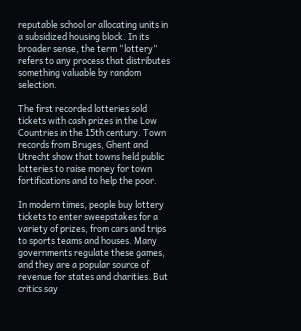reputable school or allocating units in a subsidized housing block. In its broader sense, the term “lottery” refers to any process that distributes something valuable by random selection.

The first recorded lotteries sold tickets with cash prizes in the Low Countries in the 15th century. Town records from Bruges, Ghent and Utrecht show that towns held public lotteries to raise money for town fortifications and to help the poor.

In modern times, people buy lottery tickets to enter sweepstakes for a variety of prizes, from cars and trips to sports teams and houses. Many governments regulate these games, and they are a popular source of revenue for states and charities. But critics say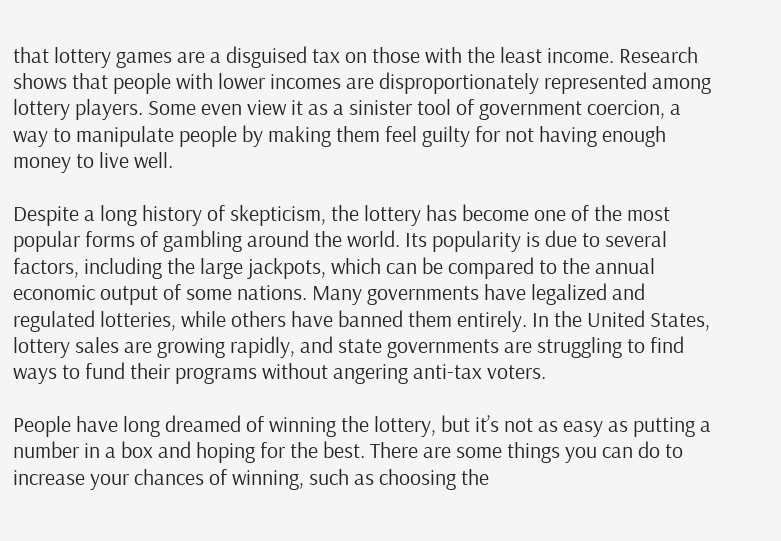that lottery games are a disguised tax on those with the least income. Research shows that people with lower incomes are disproportionately represented among lottery players. Some even view it as a sinister tool of government coercion, a way to manipulate people by making them feel guilty for not having enough money to live well.

Despite a long history of skepticism, the lottery has become one of the most popular forms of gambling around the world. Its popularity is due to several factors, including the large jackpots, which can be compared to the annual economic output of some nations. Many governments have legalized and regulated lotteries, while others have banned them entirely. In the United States, lottery sales are growing rapidly, and state governments are struggling to find ways to fund their programs without angering anti-tax voters.

People have long dreamed of winning the lottery, but it’s not as easy as putting a number in a box and hoping for the best. There are some things you can do to increase your chances of winning, such as choosing the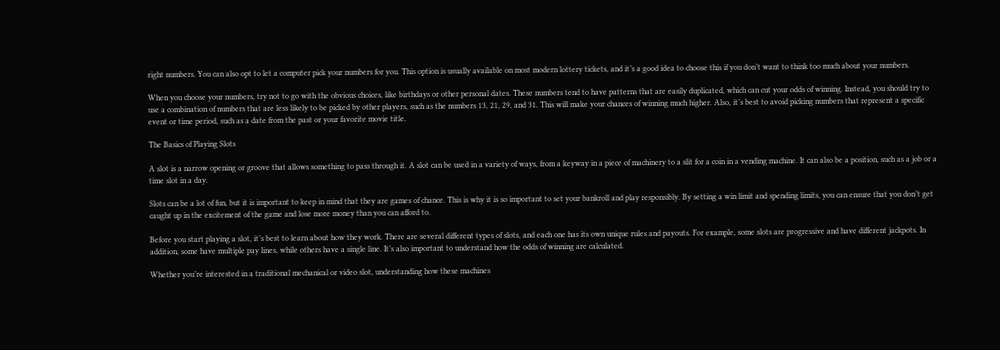right numbers. You can also opt to let a computer pick your numbers for you. This option is usually available on most modern lottery tickets, and it’s a good idea to choose this if you don’t want to think too much about your numbers.

When you choose your numbers, try not to go with the obvious choices, like birthdays or other personal dates. These numbers tend to have patterns that are easily duplicated, which can cut your odds of winning. Instead, you should try to use a combination of numbers that are less likely to be picked by other players, such as the numbers 13, 21, 29, and 31. This will make your chances of winning much higher. Also, it’s best to avoid picking numbers that represent a specific event or time period, such as a date from the past or your favorite movie title.

The Basics of Playing Slots

A slot is a narrow opening or groove that allows something to pass through it. A slot can be used in a variety of ways, from a keyway in a piece of machinery to a slit for a coin in a vending machine. It can also be a position, such as a job or a time slot in a day.

Slots can be a lot of fun, but it is important to keep in mind that they are games of chance. This is why it is so important to set your bankroll and play responsibly. By setting a win limit and spending limits, you can ensure that you don’t get caught up in the excitement of the game and lose more money than you can afford to.

Before you start playing a slot, it’s best to learn about how they work. There are several different types of slots, and each one has its own unique rules and payouts. For example, some slots are progressive and have different jackpots. In addition, some have multiple pay lines, while others have a single line. It’s also important to understand how the odds of winning are calculated.

Whether you’re interested in a traditional mechanical or video slot, understanding how these machines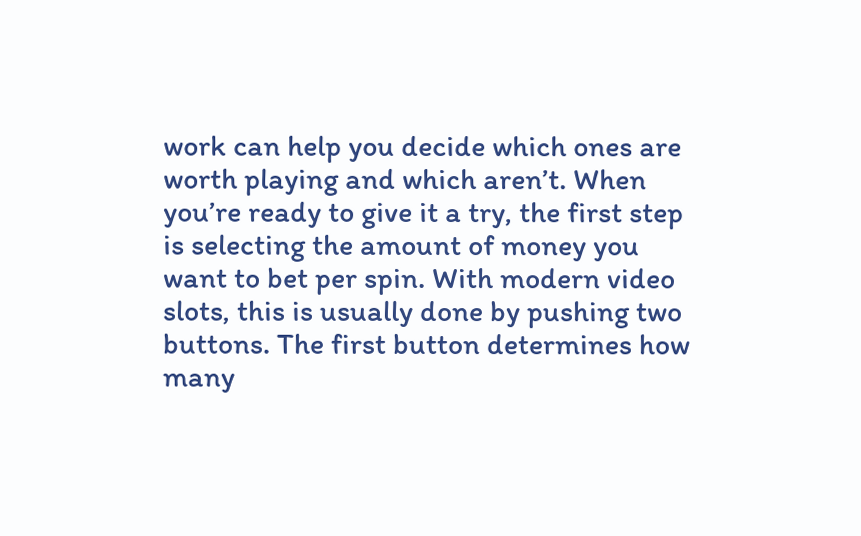work can help you decide which ones are worth playing and which aren’t. When you’re ready to give it a try, the first step is selecting the amount of money you want to bet per spin. With modern video slots, this is usually done by pushing two buttons. The first button determines how many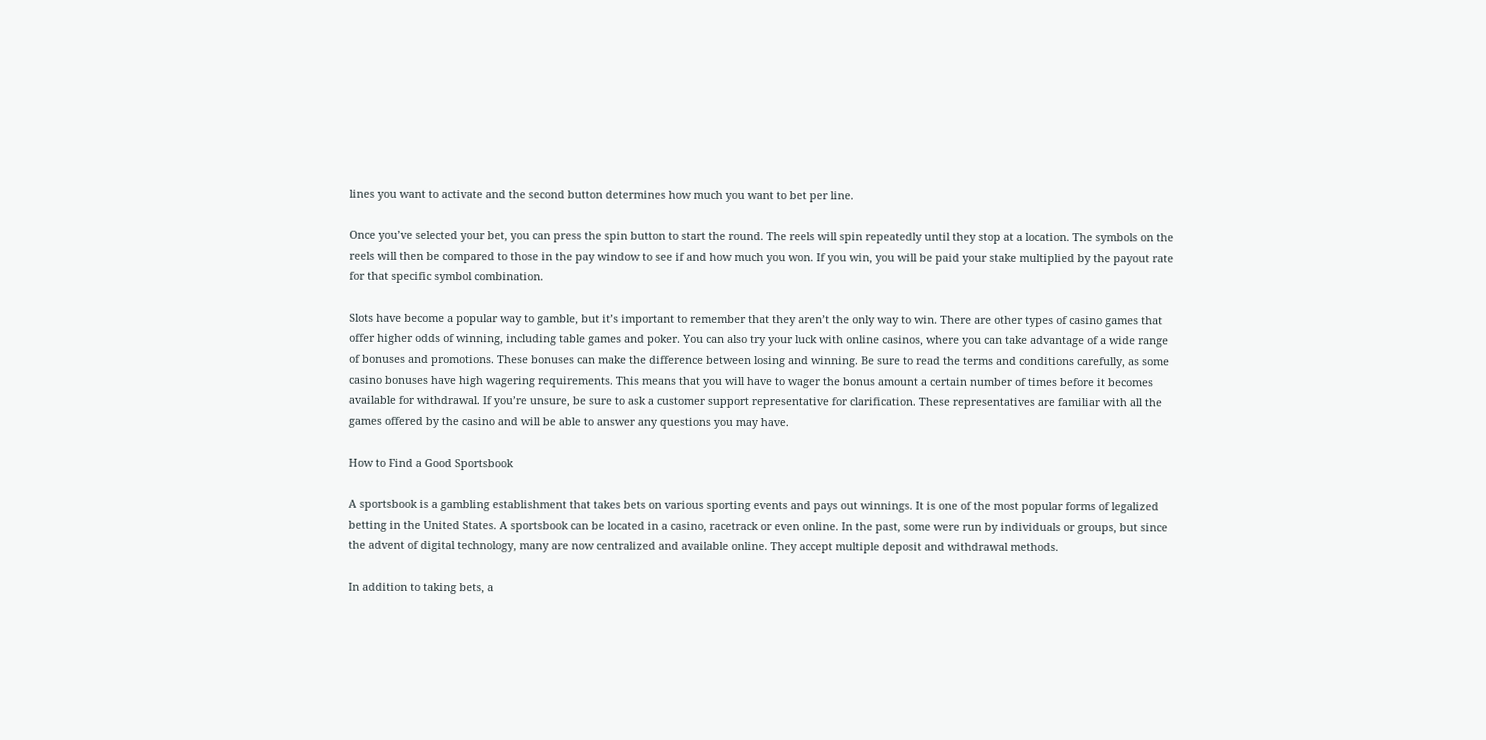lines you want to activate and the second button determines how much you want to bet per line.

Once you’ve selected your bet, you can press the spin button to start the round. The reels will spin repeatedly until they stop at a location. The symbols on the reels will then be compared to those in the pay window to see if and how much you won. If you win, you will be paid your stake multiplied by the payout rate for that specific symbol combination.

Slots have become a popular way to gamble, but it’s important to remember that they aren’t the only way to win. There are other types of casino games that offer higher odds of winning, including table games and poker. You can also try your luck with online casinos, where you can take advantage of a wide range of bonuses and promotions. These bonuses can make the difference between losing and winning. Be sure to read the terms and conditions carefully, as some casino bonuses have high wagering requirements. This means that you will have to wager the bonus amount a certain number of times before it becomes available for withdrawal. If you’re unsure, be sure to ask a customer support representative for clarification. These representatives are familiar with all the games offered by the casino and will be able to answer any questions you may have.

How to Find a Good Sportsbook

A sportsbook is a gambling establishment that takes bets on various sporting events and pays out winnings. It is one of the most popular forms of legalized betting in the United States. A sportsbook can be located in a casino, racetrack or even online. In the past, some were run by individuals or groups, but since the advent of digital technology, many are now centralized and available online. They accept multiple deposit and withdrawal methods.

In addition to taking bets, a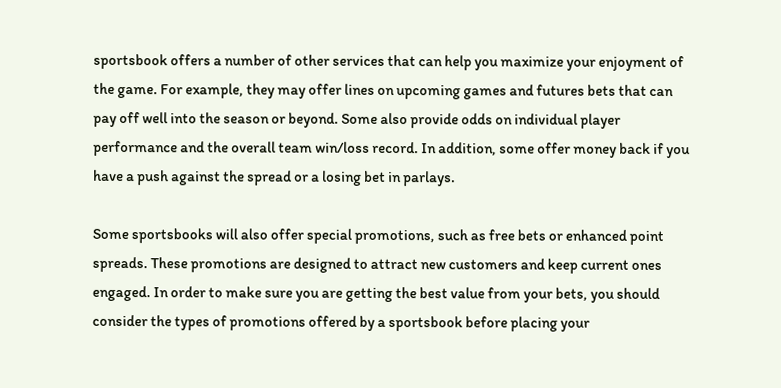sportsbook offers a number of other services that can help you maximize your enjoyment of the game. For example, they may offer lines on upcoming games and futures bets that can pay off well into the season or beyond. Some also provide odds on individual player performance and the overall team win/loss record. In addition, some offer money back if you have a push against the spread or a losing bet in parlays.

Some sportsbooks will also offer special promotions, such as free bets or enhanced point spreads. These promotions are designed to attract new customers and keep current ones engaged. In order to make sure you are getting the best value from your bets, you should consider the types of promotions offered by a sportsbook before placing your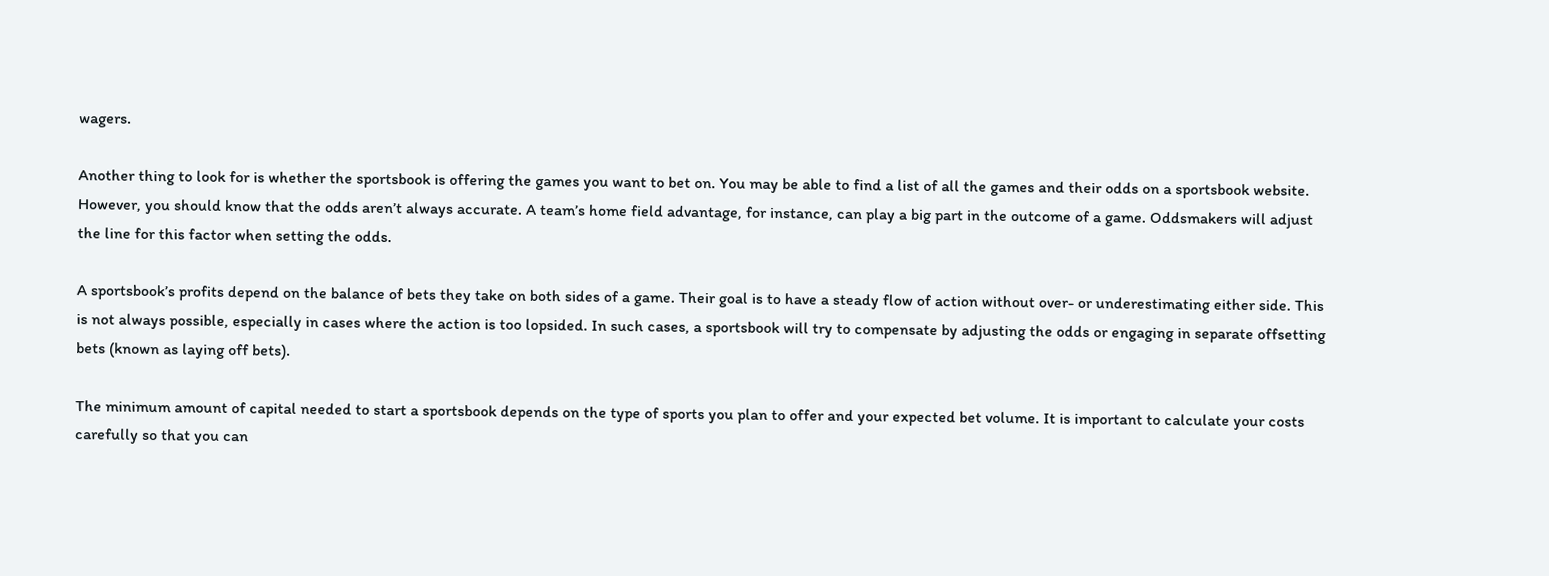wagers.

Another thing to look for is whether the sportsbook is offering the games you want to bet on. You may be able to find a list of all the games and their odds on a sportsbook website. However, you should know that the odds aren’t always accurate. A team’s home field advantage, for instance, can play a big part in the outcome of a game. Oddsmakers will adjust the line for this factor when setting the odds.

A sportsbook’s profits depend on the balance of bets they take on both sides of a game. Their goal is to have a steady flow of action without over- or underestimating either side. This is not always possible, especially in cases where the action is too lopsided. In such cases, a sportsbook will try to compensate by adjusting the odds or engaging in separate offsetting bets (known as laying off bets).

The minimum amount of capital needed to start a sportsbook depends on the type of sports you plan to offer and your expected bet volume. It is important to calculate your costs carefully so that you can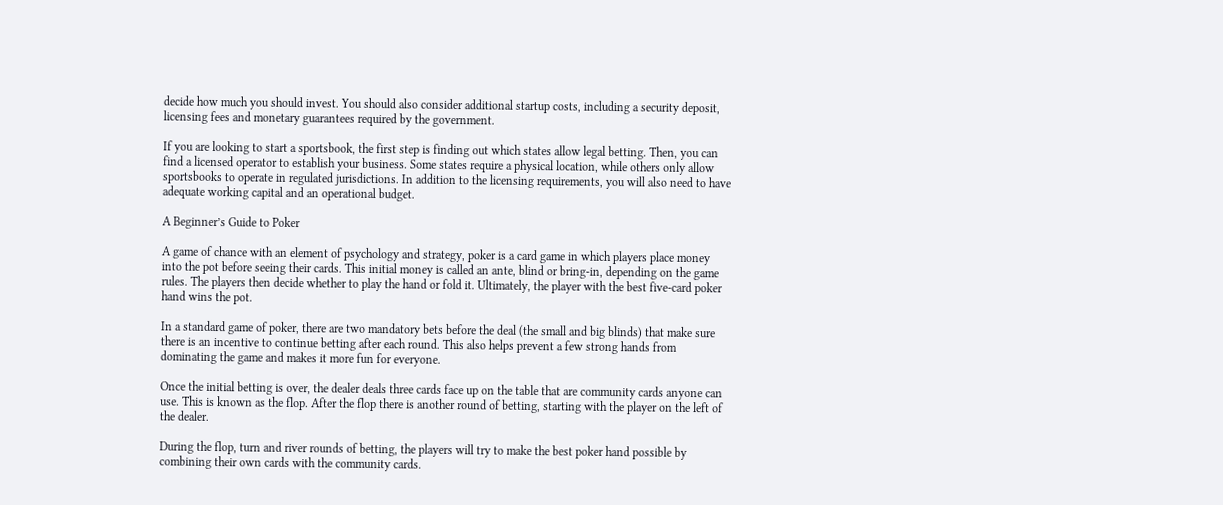decide how much you should invest. You should also consider additional startup costs, including a security deposit, licensing fees and monetary guarantees required by the government.

If you are looking to start a sportsbook, the first step is finding out which states allow legal betting. Then, you can find a licensed operator to establish your business. Some states require a physical location, while others only allow sportsbooks to operate in regulated jurisdictions. In addition to the licensing requirements, you will also need to have adequate working capital and an operational budget.

A Beginner’s Guide to Poker

A game of chance with an element of psychology and strategy, poker is a card game in which players place money into the pot before seeing their cards. This initial money is called an ante, blind or bring-in, depending on the game rules. The players then decide whether to play the hand or fold it. Ultimately, the player with the best five-card poker hand wins the pot.

In a standard game of poker, there are two mandatory bets before the deal (the small and big blinds) that make sure there is an incentive to continue betting after each round. This also helps prevent a few strong hands from dominating the game and makes it more fun for everyone.

Once the initial betting is over, the dealer deals three cards face up on the table that are community cards anyone can use. This is known as the flop. After the flop there is another round of betting, starting with the player on the left of the dealer.

During the flop, turn and river rounds of betting, the players will try to make the best poker hand possible by combining their own cards with the community cards.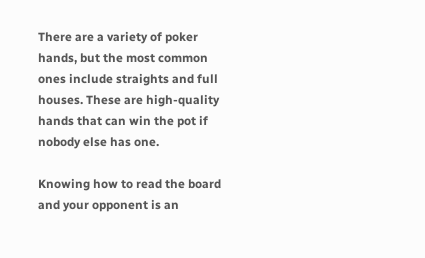There are a variety of poker hands, but the most common ones include straights and full houses. These are high-quality hands that can win the pot if nobody else has one.

Knowing how to read the board and your opponent is an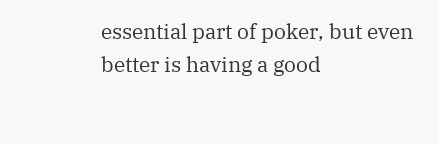essential part of poker, but even better is having a good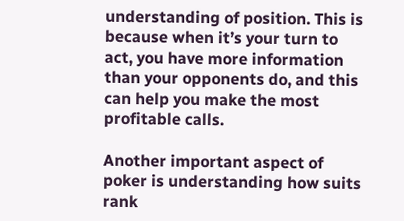understanding of position. This is because when it’s your turn to act, you have more information than your opponents do, and this can help you make the most profitable calls.

Another important aspect of poker is understanding how suits rank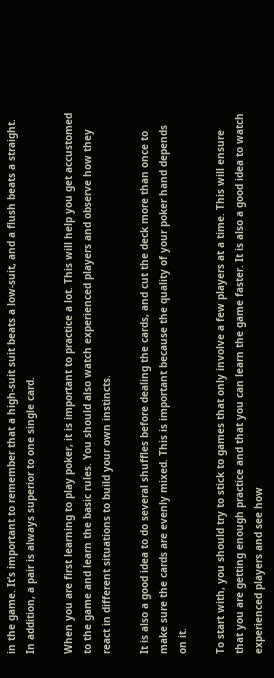in the game. It’s important to remember that a high-suit suit beats a low-suit, and a flush beats a straight. In addition, a pair is always superior to one single card.

When you are first learning to play poker, it is important to practice a lot. This will help you get accustomed to the game and learn the basic rules. You should also watch experienced players and observe how they react in different situations to build your own instincts.

It is also a good idea to do several shuffles before dealing the cards, and cut the deck more than once to make sure the cards are evenly mixed. This is important because the quality of your poker hand depends on it.

To start with, you should try to stick to games that only involve a few players at a time. This will ensure that you are getting enough practice and that you can learn the game faster. It is also a good idea to watch experienced players and see how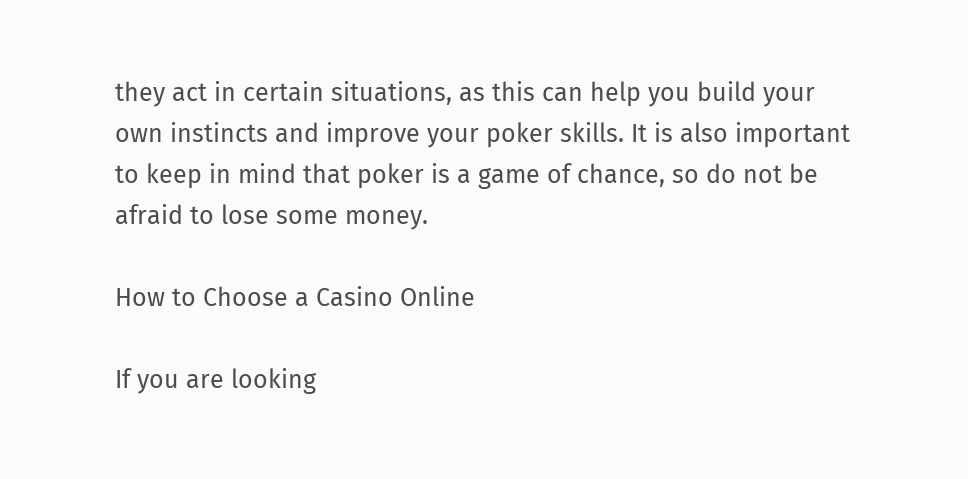they act in certain situations, as this can help you build your own instincts and improve your poker skills. It is also important to keep in mind that poker is a game of chance, so do not be afraid to lose some money.

How to Choose a Casino Online

If you are looking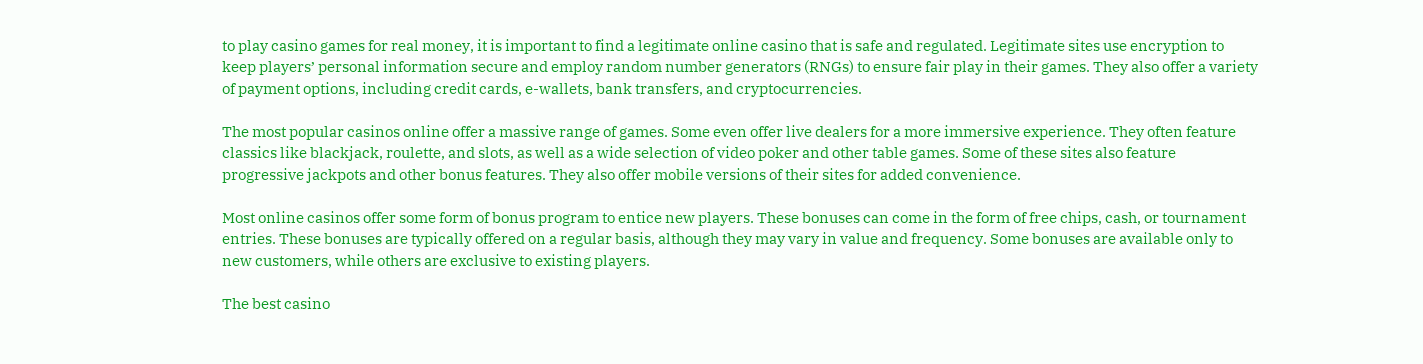to play casino games for real money, it is important to find a legitimate online casino that is safe and regulated. Legitimate sites use encryption to keep players’ personal information secure and employ random number generators (RNGs) to ensure fair play in their games. They also offer a variety of payment options, including credit cards, e-wallets, bank transfers, and cryptocurrencies.

The most popular casinos online offer a massive range of games. Some even offer live dealers for a more immersive experience. They often feature classics like blackjack, roulette, and slots, as well as a wide selection of video poker and other table games. Some of these sites also feature progressive jackpots and other bonus features. They also offer mobile versions of their sites for added convenience.

Most online casinos offer some form of bonus program to entice new players. These bonuses can come in the form of free chips, cash, or tournament entries. These bonuses are typically offered on a regular basis, although they may vary in value and frequency. Some bonuses are available only to new customers, while others are exclusive to existing players.

The best casino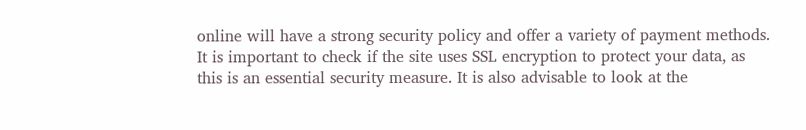online will have a strong security policy and offer a variety of payment methods. It is important to check if the site uses SSL encryption to protect your data, as this is an essential security measure. It is also advisable to look at the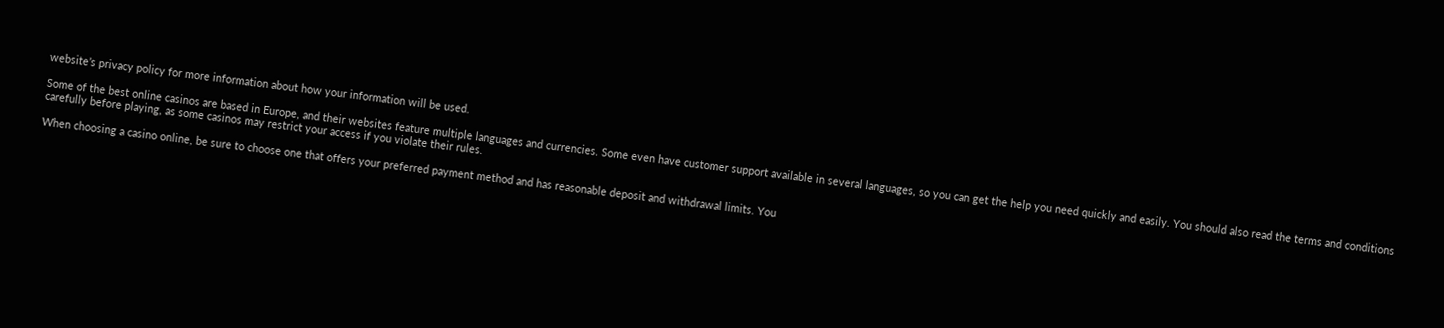website’s privacy policy for more information about how your information will be used.

Some of the best online casinos are based in Europe, and their websites feature multiple languages and currencies. Some even have customer support available in several languages, so you can get the help you need quickly and easily. You should also read the terms and conditions carefully before playing, as some casinos may restrict your access if you violate their rules.

When choosing a casino online, be sure to choose one that offers your preferred payment method and has reasonable deposit and withdrawal limits. You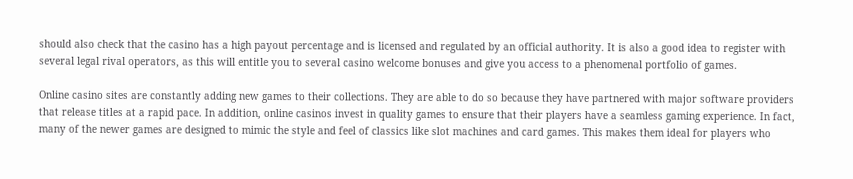should also check that the casino has a high payout percentage and is licensed and regulated by an official authority. It is also a good idea to register with several legal rival operators, as this will entitle you to several casino welcome bonuses and give you access to a phenomenal portfolio of games.

Online casino sites are constantly adding new games to their collections. They are able to do so because they have partnered with major software providers that release titles at a rapid pace. In addition, online casinos invest in quality games to ensure that their players have a seamless gaming experience. In fact, many of the newer games are designed to mimic the style and feel of classics like slot machines and card games. This makes them ideal for players who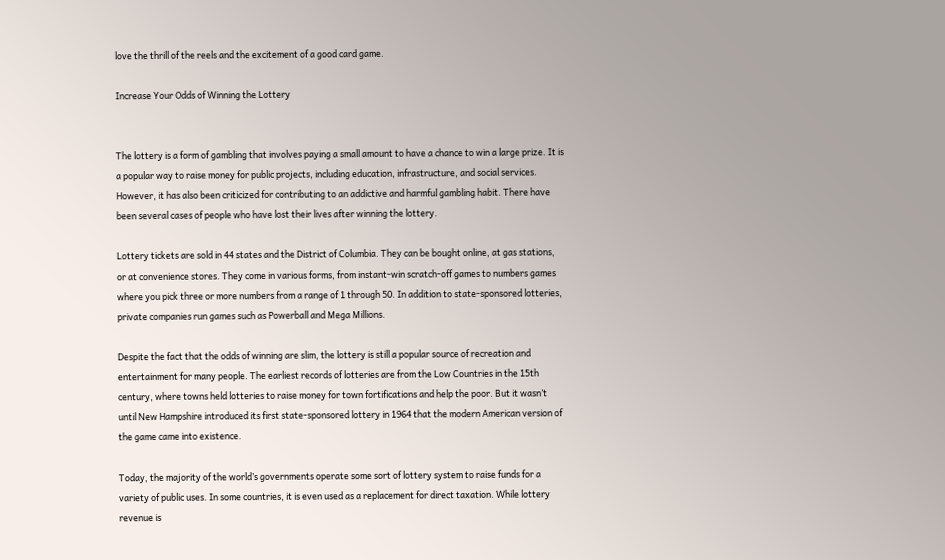love the thrill of the reels and the excitement of a good card game.

Increase Your Odds of Winning the Lottery


The lottery is a form of gambling that involves paying a small amount to have a chance to win a large prize. It is a popular way to raise money for public projects, including education, infrastructure, and social services. However, it has also been criticized for contributing to an addictive and harmful gambling habit. There have been several cases of people who have lost their lives after winning the lottery.

Lottery tickets are sold in 44 states and the District of Columbia. They can be bought online, at gas stations, or at convenience stores. They come in various forms, from instant-win scratch-off games to numbers games where you pick three or more numbers from a range of 1 through 50. In addition to state-sponsored lotteries, private companies run games such as Powerball and Mega Millions.

Despite the fact that the odds of winning are slim, the lottery is still a popular source of recreation and entertainment for many people. The earliest records of lotteries are from the Low Countries in the 15th century, where towns held lotteries to raise money for town fortifications and help the poor. But it wasn’t until New Hampshire introduced its first state-sponsored lottery in 1964 that the modern American version of the game came into existence.

Today, the majority of the world’s governments operate some sort of lottery system to raise funds for a variety of public uses. In some countries, it is even used as a replacement for direct taxation. While lottery revenue is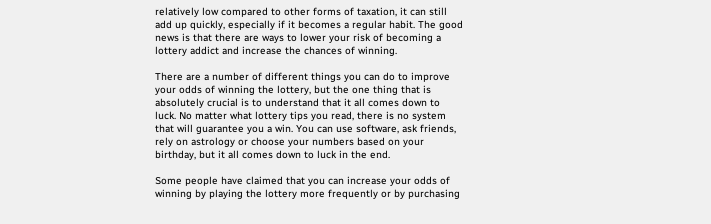relatively low compared to other forms of taxation, it can still add up quickly, especially if it becomes a regular habit. The good news is that there are ways to lower your risk of becoming a lottery addict and increase the chances of winning.

There are a number of different things you can do to improve your odds of winning the lottery, but the one thing that is absolutely crucial is to understand that it all comes down to luck. No matter what lottery tips you read, there is no system that will guarantee you a win. You can use software, ask friends, rely on astrology or choose your numbers based on your birthday, but it all comes down to luck in the end.

Some people have claimed that you can increase your odds of winning by playing the lottery more frequently or by purchasing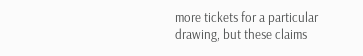more tickets for a particular drawing, but these claims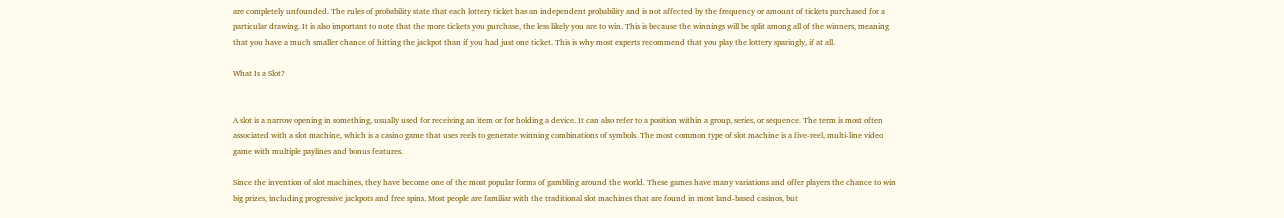are completely unfounded. The rules of probability state that each lottery ticket has an independent probability and is not affected by the frequency or amount of tickets purchased for a particular drawing. It is also important to note that the more tickets you purchase, the less likely you are to win. This is because the winnings will be split among all of the winners, meaning that you have a much smaller chance of hitting the jackpot than if you had just one ticket. This is why most experts recommend that you play the lottery sparingly, if at all.

What Is a Slot?


A slot is a narrow opening in something, usually used for receiving an item or for holding a device. It can also refer to a position within a group, series, or sequence. The term is most often associated with a slot machine, which is a casino game that uses reels to generate winning combinations of symbols. The most common type of slot machine is a five-reel, multi-line video game with multiple paylines and bonus features.

Since the invention of slot machines, they have become one of the most popular forms of gambling around the world. These games have many variations and offer players the chance to win big prizes, including progressive jackpots and free spins. Most people are familiar with the traditional slot machines that are found in most land-based casinos, but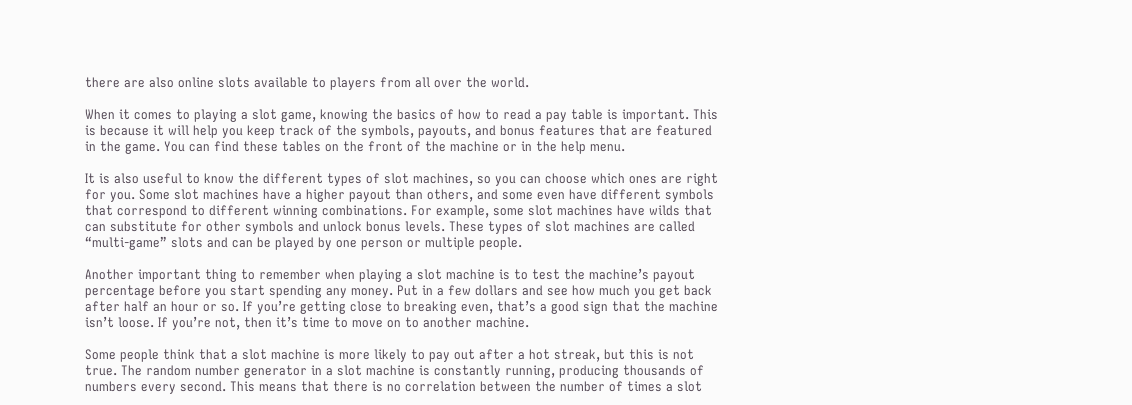there are also online slots available to players from all over the world.

When it comes to playing a slot game, knowing the basics of how to read a pay table is important. This is because it will help you keep track of the symbols, payouts, and bonus features that are featured in the game. You can find these tables on the front of the machine or in the help menu.

It is also useful to know the different types of slot machines, so you can choose which ones are right for you. Some slot machines have a higher payout than others, and some even have different symbols that correspond to different winning combinations. For example, some slot machines have wilds that can substitute for other symbols and unlock bonus levels. These types of slot machines are called “multi-game” slots and can be played by one person or multiple people.

Another important thing to remember when playing a slot machine is to test the machine’s payout percentage before you start spending any money. Put in a few dollars and see how much you get back after half an hour or so. If you’re getting close to breaking even, that’s a good sign that the machine isn’t loose. If you’re not, then it’s time to move on to another machine.

Some people think that a slot machine is more likely to pay out after a hot streak, but this is not true. The random number generator in a slot machine is constantly running, producing thousands of numbers every second. This means that there is no correlation between the number of times a slot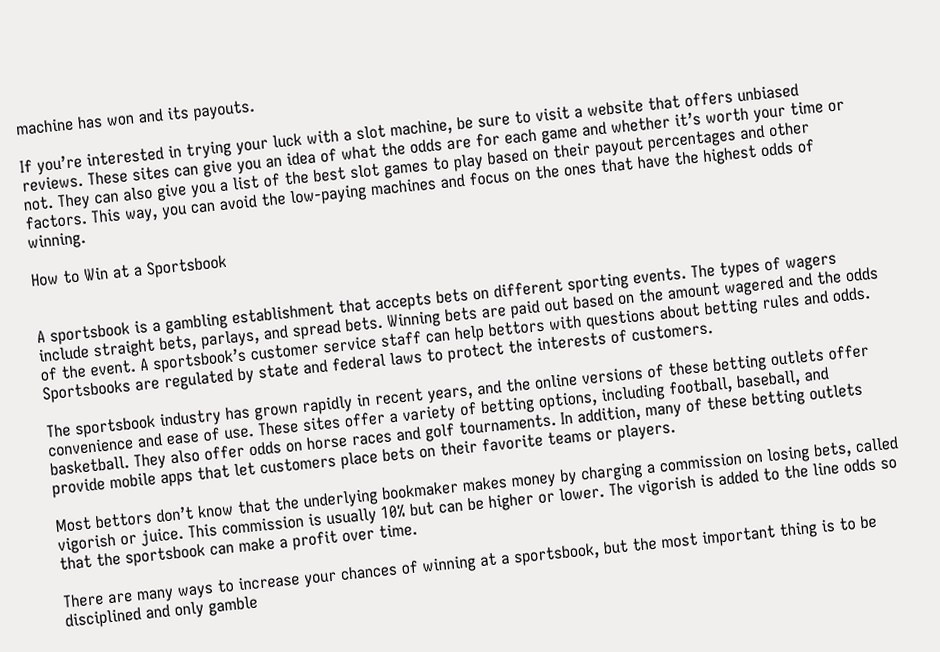machine has won and its payouts.

If you’re interested in trying your luck with a slot machine, be sure to visit a website that offers unbiased reviews. These sites can give you an idea of what the odds are for each game and whether it’s worth your time or not. They can also give you a list of the best slot games to play based on their payout percentages and other factors. This way, you can avoid the low-paying machines and focus on the ones that have the highest odds of winning.

How to Win at a Sportsbook


A sportsbook is a gambling establishment that accepts bets on different sporting events. The types of wagers include straight bets, parlays, and spread bets. Winning bets are paid out based on the amount wagered and the odds of the event. A sportsbook’s customer service staff can help bettors with questions about betting rules and odds. Sportsbooks are regulated by state and federal laws to protect the interests of customers.

The sportsbook industry has grown rapidly in recent years, and the online versions of these betting outlets offer convenience and ease of use. These sites offer a variety of betting options, including football, baseball, and basketball. They also offer odds on horse races and golf tournaments. In addition, many of these betting outlets provide mobile apps that let customers place bets on their favorite teams or players.

Most bettors don’t know that the underlying bookmaker makes money by charging a commission on losing bets, called vigorish or juice. This commission is usually 10% but can be higher or lower. The vigorish is added to the line odds so that the sportsbook can make a profit over time.

There are many ways to increase your chances of winning at a sportsbook, but the most important thing is to be disciplined and only gamble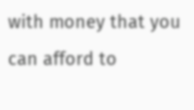with money that you can afford to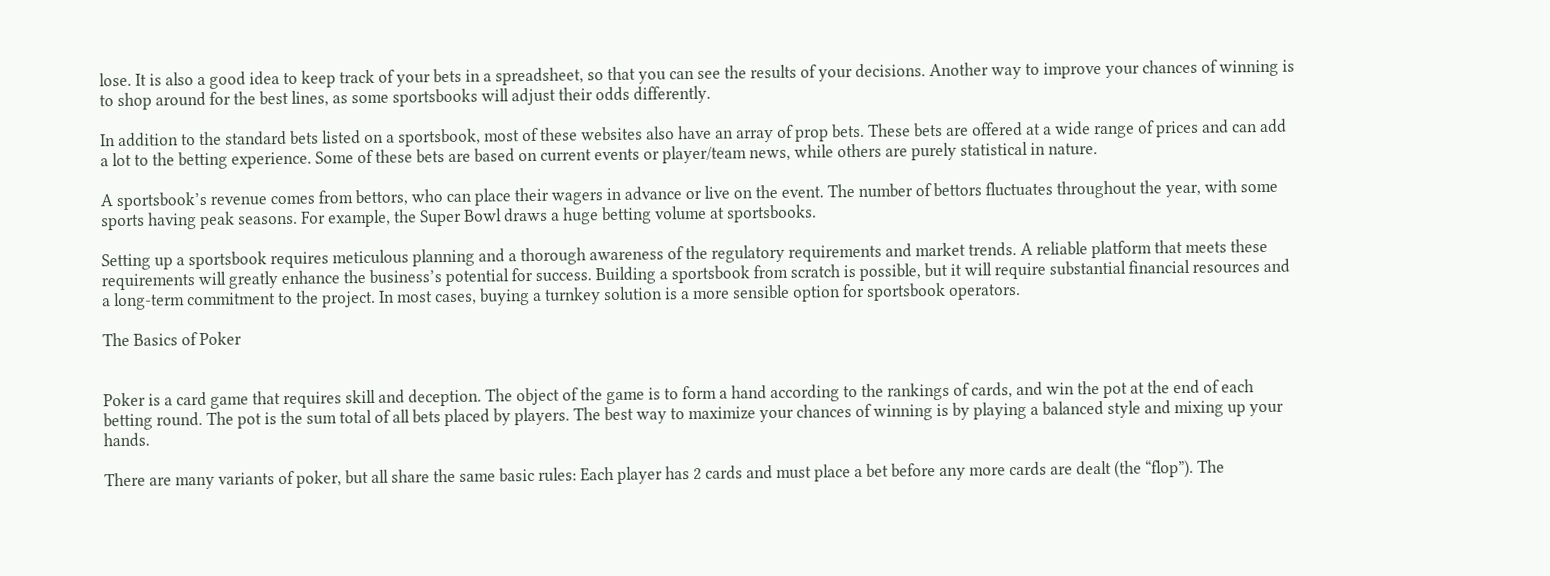lose. It is also a good idea to keep track of your bets in a spreadsheet, so that you can see the results of your decisions. Another way to improve your chances of winning is to shop around for the best lines, as some sportsbooks will adjust their odds differently.

In addition to the standard bets listed on a sportsbook, most of these websites also have an array of prop bets. These bets are offered at a wide range of prices and can add a lot to the betting experience. Some of these bets are based on current events or player/team news, while others are purely statistical in nature.

A sportsbook’s revenue comes from bettors, who can place their wagers in advance or live on the event. The number of bettors fluctuates throughout the year, with some sports having peak seasons. For example, the Super Bowl draws a huge betting volume at sportsbooks.

Setting up a sportsbook requires meticulous planning and a thorough awareness of the regulatory requirements and market trends. A reliable platform that meets these requirements will greatly enhance the business’s potential for success. Building a sportsbook from scratch is possible, but it will require substantial financial resources and a long-term commitment to the project. In most cases, buying a turnkey solution is a more sensible option for sportsbook operators.

The Basics of Poker


Poker is a card game that requires skill and deception. The object of the game is to form a hand according to the rankings of cards, and win the pot at the end of each betting round. The pot is the sum total of all bets placed by players. The best way to maximize your chances of winning is by playing a balanced style and mixing up your hands.

There are many variants of poker, but all share the same basic rules: Each player has 2 cards and must place a bet before any more cards are dealt (the “flop”). The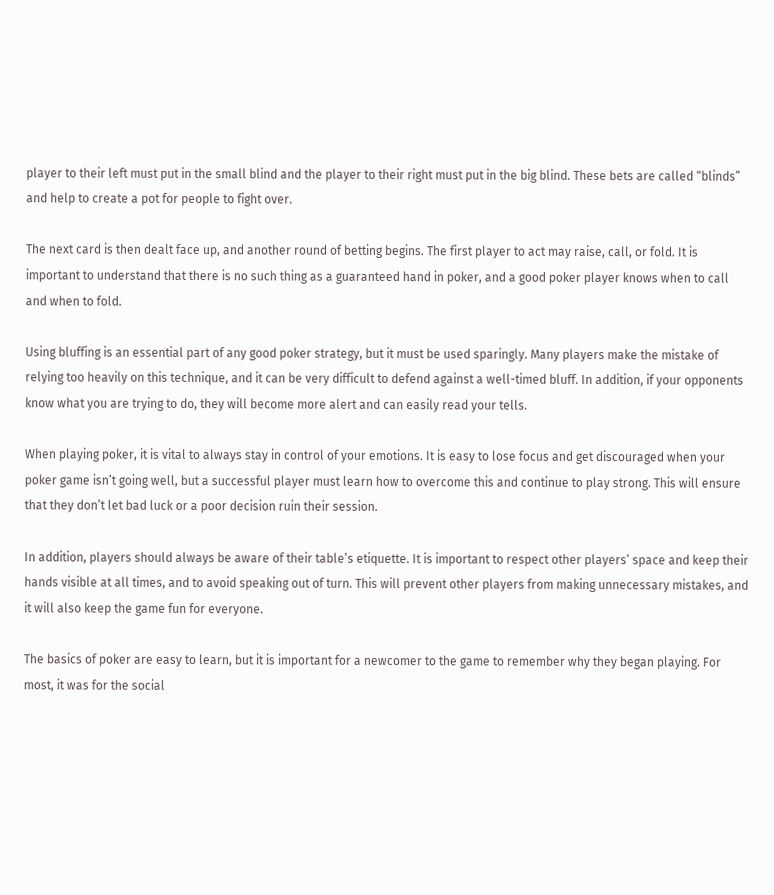player to their left must put in the small blind and the player to their right must put in the big blind. These bets are called “blinds” and help to create a pot for people to fight over.

The next card is then dealt face up, and another round of betting begins. The first player to act may raise, call, or fold. It is important to understand that there is no such thing as a guaranteed hand in poker, and a good poker player knows when to call and when to fold.

Using bluffing is an essential part of any good poker strategy, but it must be used sparingly. Many players make the mistake of relying too heavily on this technique, and it can be very difficult to defend against a well-timed bluff. In addition, if your opponents know what you are trying to do, they will become more alert and can easily read your tells.

When playing poker, it is vital to always stay in control of your emotions. It is easy to lose focus and get discouraged when your poker game isn’t going well, but a successful player must learn how to overcome this and continue to play strong. This will ensure that they don’t let bad luck or a poor decision ruin their session.

In addition, players should always be aware of their table’s etiquette. It is important to respect other players’ space and keep their hands visible at all times, and to avoid speaking out of turn. This will prevent other players from making unnecessary mistakes, and it will also keep the game fun for everyone.

The basics of poker are easy to learn, but it is important for a newcomer to the game to remember why they began playing. For most, it was for the social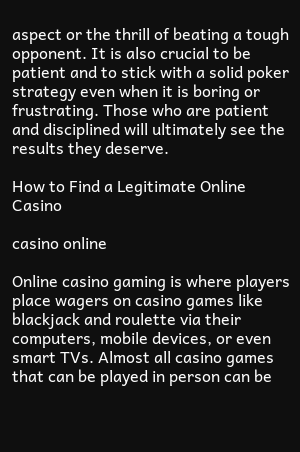aspect or the thrill of beating a tough opponent. It is also crucial to be patient and to stick with a solid poker strategy even when it is boring or frustrating. Those who are patient and disciplined will ultimately see the results they deserve.

How to Find a Legitimate Online Casino

casino online

Online casino gaming is where players place wagers on casino games like blackjack and roulette via their computers, mobile devices, or even smart TVs. Almost all casino games that can be played in person can be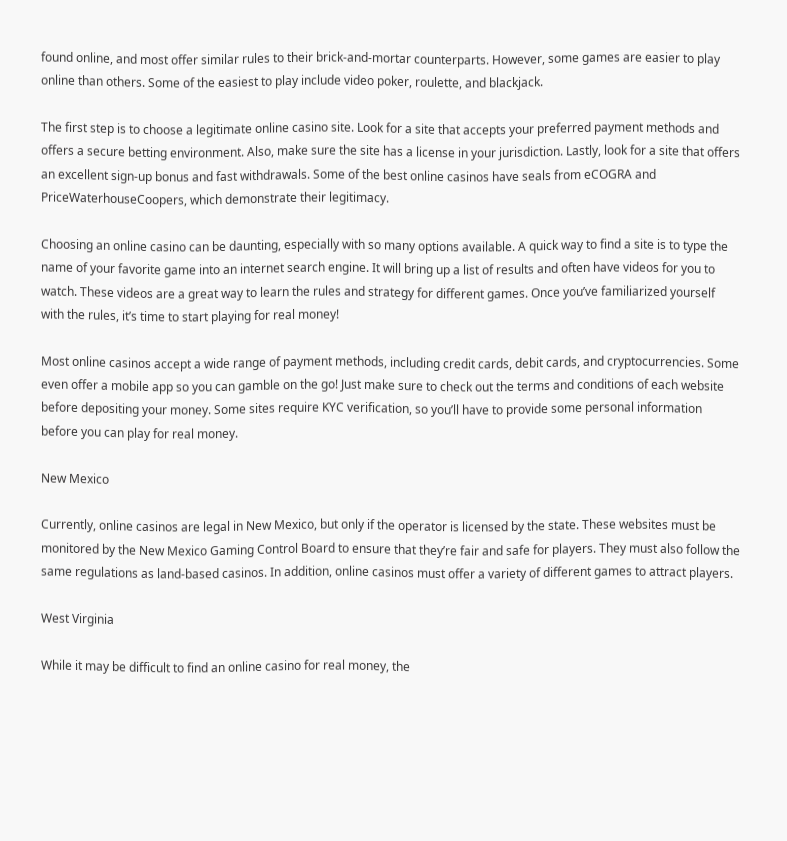found online, and most offer similar rules to their brick-and-mortar counterparts. However, some games are easier to play online than others. Some of the easiest to play include video poker, roulette, and blackjack.

The first step is to choose a legitimate online casino site. Look for a site that accepts your preferred payment methods and offers a secure betting environment. Also, make sure the site has a license in your jurisdiction. Lastly, look for a site that offers an excellent sign-up bonus and fast withdrawals. Some of the best online casinos have seals from eCOGRA and PriceWaterhouseCoopers, which demonstrate their legitimacy.

Choosing an online casino can be daunting, especially with so many options available. A quick way to find a site is to type the name of your favorite game into an internet search engine. It will bring up a list of results and often have videos for you to watch. These videos are a great way to learn the rules and strategy for different games. Once you’ve familiarized yourself with the rules, it’s time to start playing for real money!

Most online casinos accept a wide range of payment methods, including credit cards, debit cards, and cryptocurrencies. Some even offer a mobile app so you can gamble on the go! Just make sure to check out the terms and conditions of each website before depositing your money. Some sites require KYC verification, so you’ll have to provide some personal information before you can play for real money.

New Mexico

Currently, online casinos are legal in New Mexico, but only if the operator is licensed by the state. These websites must be monitored by the New Mexico Gaming Control Board to ensure that they’re fair and safe for players. They must also follow the same regulations as land-based casinos. In addition, online casinos must offer a variety of different games to attract players.

West Virginia

While it may be difficult to find an online casino for real money, the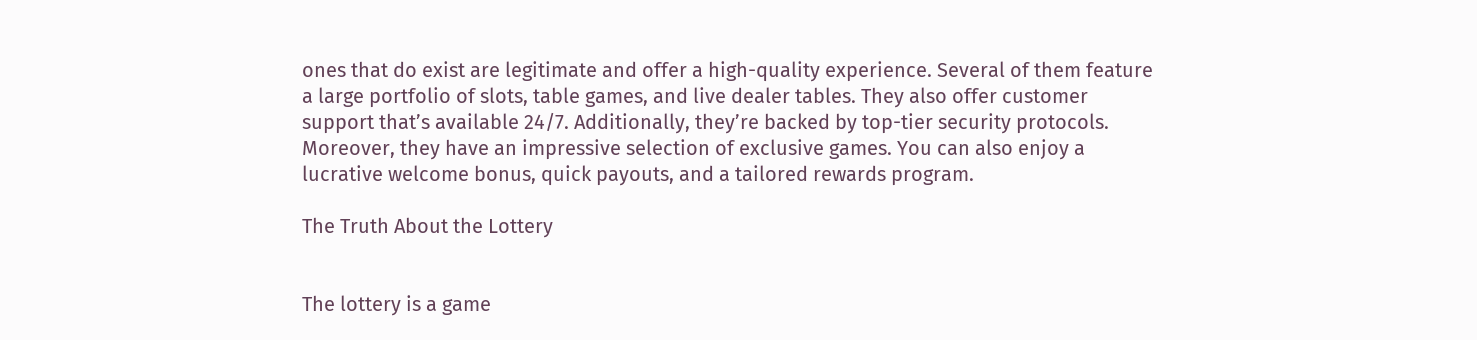ones that do exist are legitimate and offer a high-quality experience. Several of them feature a large portfolio of slots, table games, and live dealer tables. They also offer customer support that’s available 24/7. Additionally, they’re backed by top-tier security protocols. Moreover, they have an impressive selection of exclusive games. You can also enjoy a lucrative welcome bonus, quick payouts, and a tailored rewards program.

The Truth About the Lottery


The lottery is a game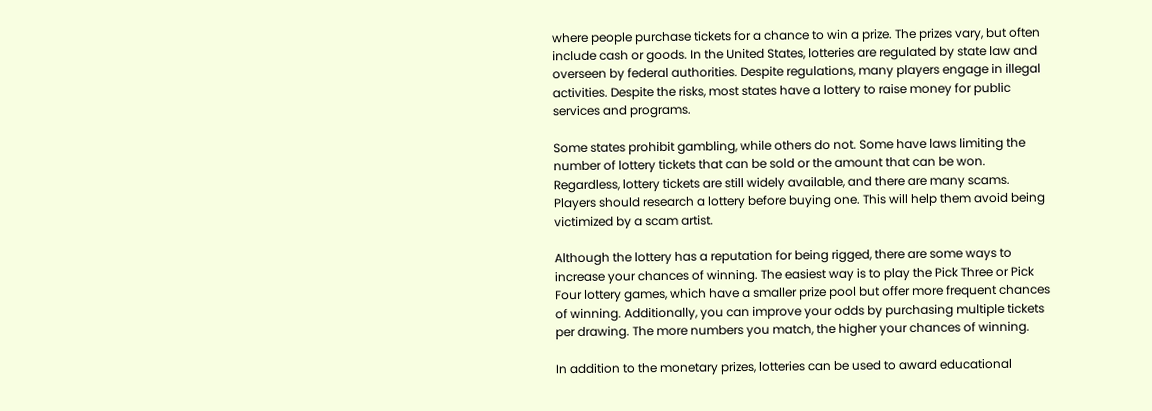where people purchase tickets for a chance to win a prize. The prizes vary, but often include cash or goods. In the United States, lotteries are regulated by state law and overseen by federal authorities. Despite regulations, many players engage in illegal activities. Despite the risks, most states have a lottery to raise money for public services and programs.

Some states prohibit gambling, while others do not. Some have laws limiting the number of lottery tickets that can be sold or the amount that can be won. Regardless, lottery tickets are still widely available, and there are many scams. Players should research a lottery before buying one. This will help them avoid being victimized by a scam artist.

Although the lottery has a reputation for being rigged, there are some ways to increase your chances of winning. The easiest way is to play the Pick Three or Pick Four lottery games, which have a smaller prize pool but offer more frequent chances of winning. Additionally, you can improve your odds by purchasing multiple tickets per drawing. The more numbers you match, the higher your chances of winning.

In addition to the monetary prizes, lotteries can be used to award educational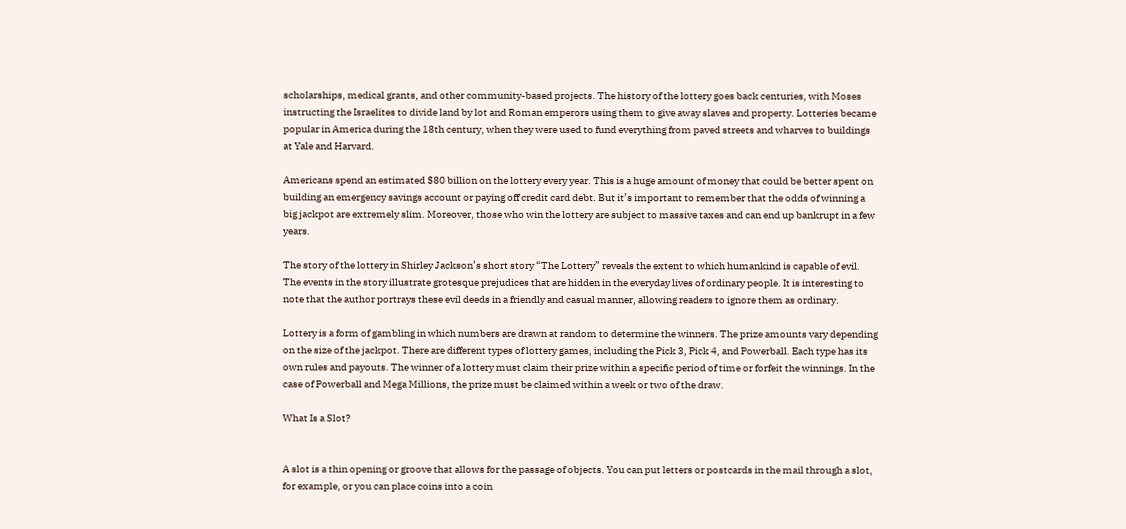scholarships, medical grants, and other community-based projects. The history of the lottery goes back centuries, with Moses instructing the Israelites to divide land by lot and Roman emperors using them to give away slaves and property. Lotteries became popular in America during the 18th century, when they were used to fund everything from paved streets and wharves to buildings at Yale and Harvard.

Americans spend an estimated $80 billion on the lottery every year. This is a huge amount of money that could be better spent on building an emergency savings account or paying off credit card debt. But it’s important to remember that the odds of winning a big jackpot are extremely slim. Moreover, those who win the lottery are subject to massive taxes and can end up bankrupt in a few years.

The story of the lottery in Shirley Jackson’s short story “The Lottery” reveals the extent to which humankind is capable of evil. The events in the story illustrate grotesque prejudices that are hidden in the everyday lives of ordinary people. It is interesting to note that the author portrays these evil deeds in a friendly and casual manner, allowing readers to ignore them as ordinary.

Lottery is a form of gambling in which numbers are drawn at random to determine the winners. The prize amounts vary depending on the size of the jackpot. There are different types of lottery games, including the Pick 3, Pick 4, and Powerball. Each type has its own rules and payouts. The winner of a lottery must claim their prize within a specific period of time or forfeit the winnings. In the case of Powerball and Mega Millions, the prize must be claimed within a week or two of the draw.

What Is a Slot?


A slot is a thin opening or groove that allows for the passage of objects. You can put letters or postcards in the mail through a slot, for example, or you can place coins into a coin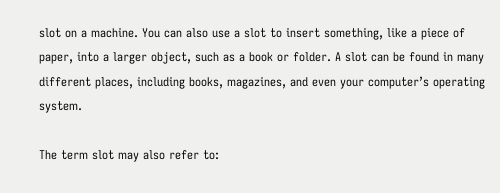slot on a machine. You can also use a slot to insert something, like a piece of paper, into a larger object, such as a book or folder. A slot can be found in many different places, including books, magazines, and even your computer’s operating system.

The term slot may also refer to: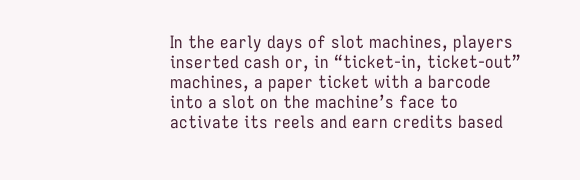In the early days of slot machines, players inserted cash or, in “ticket-in, ticket-out” machines, a paper ticket with a barcode into a slot on the machine’s face to activate its reels and earn credits based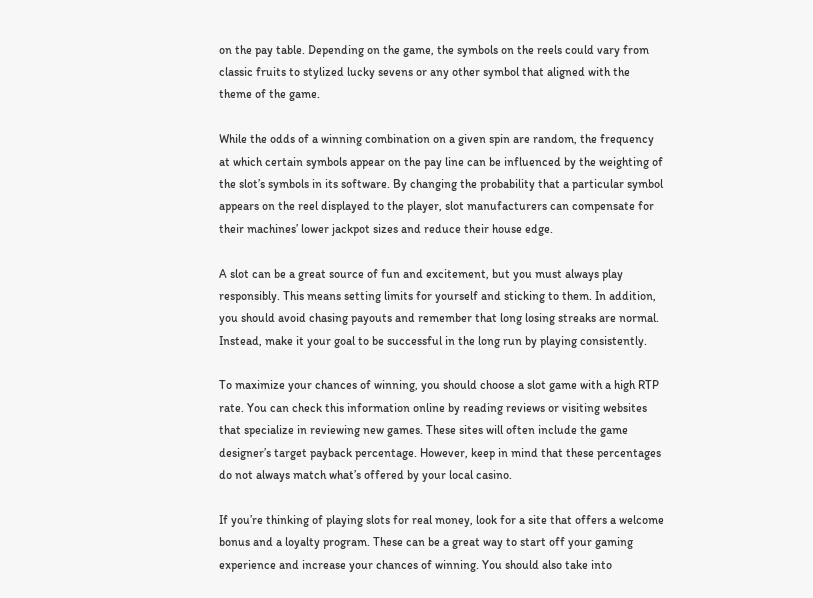on the pay table. Depending on the game, the symbols on the reels could vary from classic fruits to stylized lucky sevens or any other symbol that aligned with the theme of the game.

While the odds of a winning combination on a given spin are random, the frequency at which certain symbols appear on the pay line can be influenced by the weighting of the slot’s symbols in its software. By changing the probability that a particular symbol appears on the reel displayed to the player, slot manufacturers can compensate for their machines’ lower jackpot sizes and reduce their house edge.

A slot can be a great source of fun and excitement, but you must always play responsibly. This means setting limits for yourself and sticking to them. In addition, you should avoid chasing payouts and remember that long losing streaks are normal. Instead, make it your goal to be successful in the long run by playing consistently.

To maximize your chances of winning, you should choose a slot game with a high RTP rate. You can check this information online by reading reviews or visiting websites that specialize in reviewing new games. These sites will often include the game designer’s target payback percentage. However, keep in mind that these percentages do not always match what’s offered by your local casino.

If you’re thinking of playing slots for real money, look for a site that offers a welcome bonus and a loyalty program. These can be a great way to start off your gaming experience and increase your chances of winning. You should also take into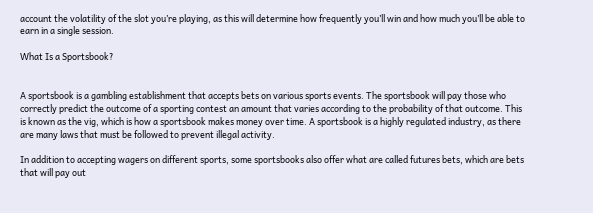account the volatility of the slot you’re playing, as this will determine how frequently you’ll win and how much you’ll be able to earn in a single session.

What Is a Sportsbook?


A sportsbook is a gambling establishment that accepts bets on various sports events. The sportsbook will pay those who correctly predict the outcome of a sporting contest an amount that varies according to the probability of that outcome. This is known as the vig, which is how a sportsbook makes money over time. A sportsbook is a highly regulated industry, as there are many laws that must be followed to prevent illegal activity.

In addition to accepting wagers on different sports, some sportsbooks also offer what are called futures bets, which are bets that will pay out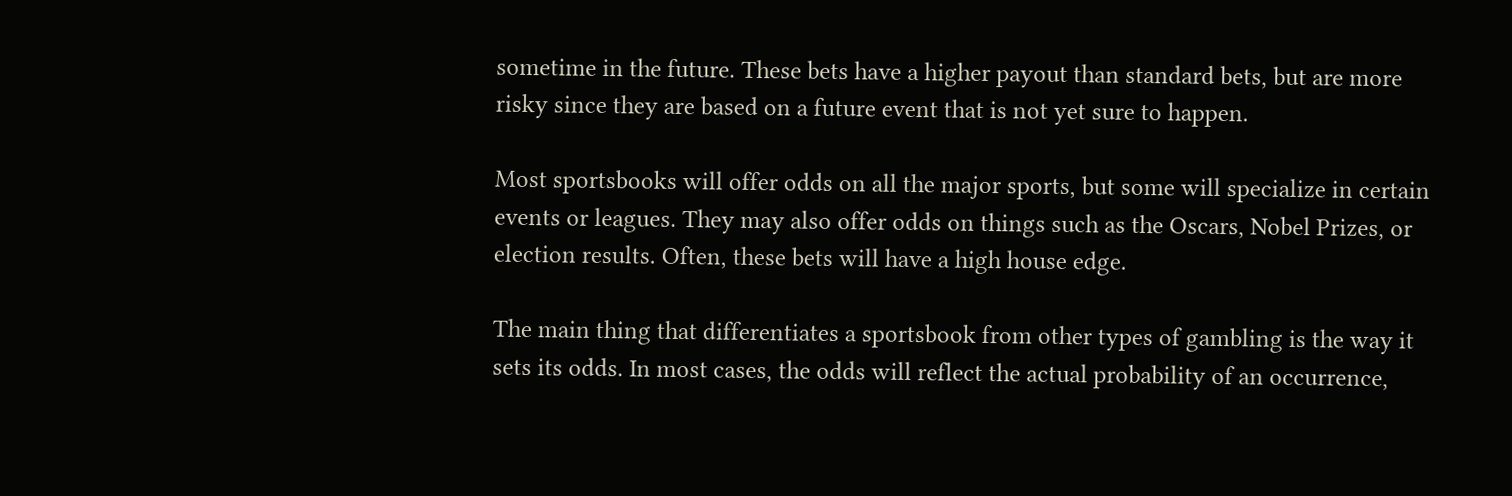sometime in the future. These bets have a higher payout than standard bets, but are more risky since they are based on a future event that is not yet sure to happen.

Most sportsbooks will offer odds on all the major sports, but some will specialize in certain events or leagues. They may also offer odds on things such as the Oscars, Nobel Prizes, or election results. Often, these bets will have a high house edge.

The main thing that differentiates a sportsbook from other types of gambling is the way it sets its odds. In most cases, the odds will reflect the actual probability of an occurrence,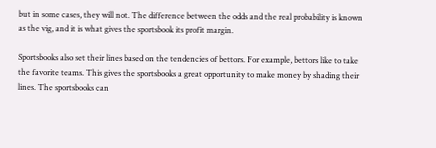but in some cases, they will not. The difference between the odds and the real probability is known as the vig, and it is what gives the sportsbook its profit margin.

Sportsbooks also set their lines based on the tendencies of bettors. For example, bettors like to take the favorite teams. This gives the sportsbooks a great opportunity to make money by shading their lines. The sportsbooks can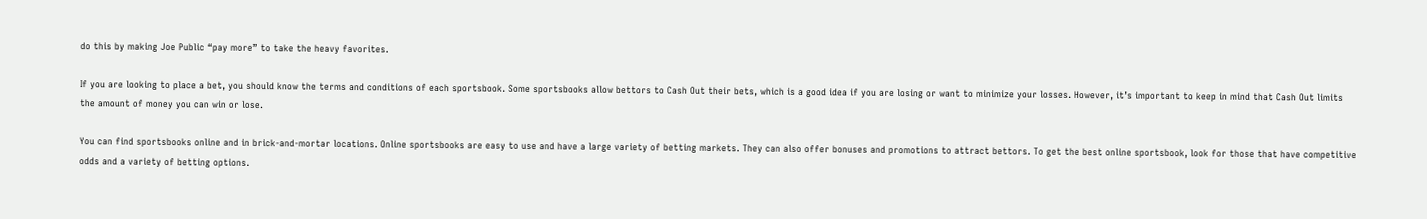do this by making Joe Public “pay more” to take the heavy favorites.

If you are looking to place a bet, you should know the terms and conditions of each sportsbook. Some sportsbooks allow bettors to Cash Out their bets, which is a good idea if you are losing or want to minimize your losses. However, it’s important to keep in mind that Cash Out limits the amount of money you can win or lose.

You can find sportsbooks online and in brick-and-mortar locations. Online sportsbooks are easy to use and have a large variety of betting markets. They can also offer bonuses and promotions to attract bettors. To get the best online sportsbook, look for those that have competitive odds and a variety of betting options.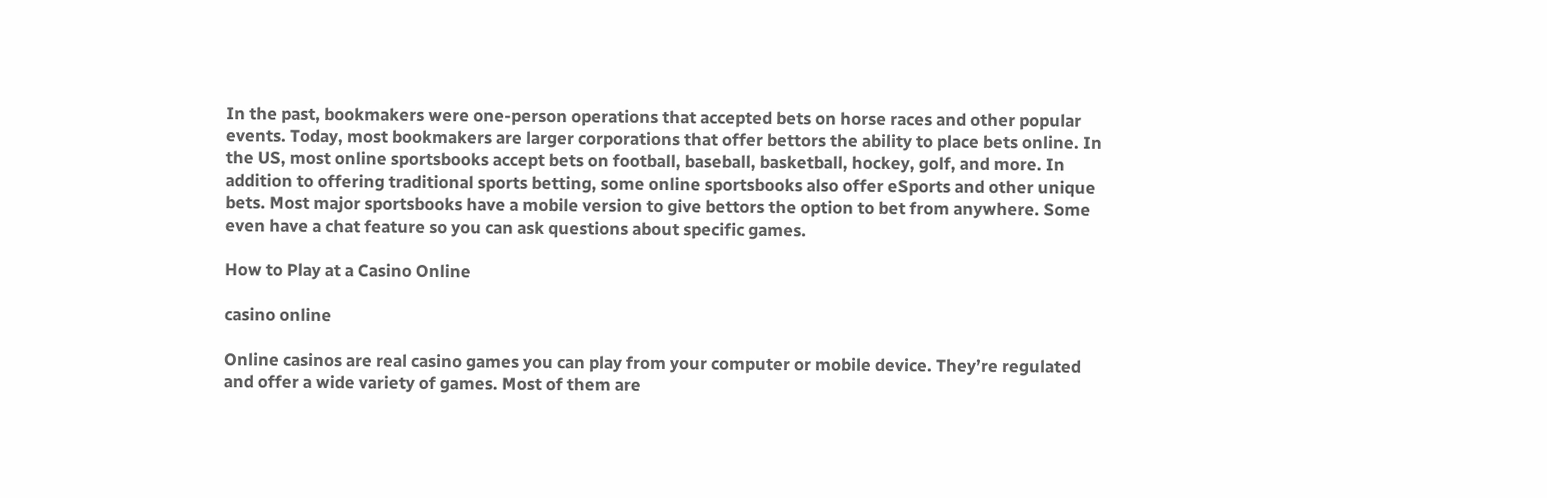In the past, bookmakers were one-person operations that accepted bets on horse races and other popular events. Today, most bookmakers are larger corporations that offer bettors the ability to place bets online. In the US, most online sportsbooks accept bets on football, baseball, basketball, hockey, golf, and more. In addition to offering traditional sports betting, some online sportsbooks also offer eSports and other unique bets. Most major sportsbooks have a mobile version to give bettors the option to bet from anywhere. Some even have a chat feature so you can ask questions about specific games.

How to Play at a Casino Online

casino online

Online casinos are real casino games you can play from your computer or mobile device. They’re regulated and offer a wide variety of games. Most of them are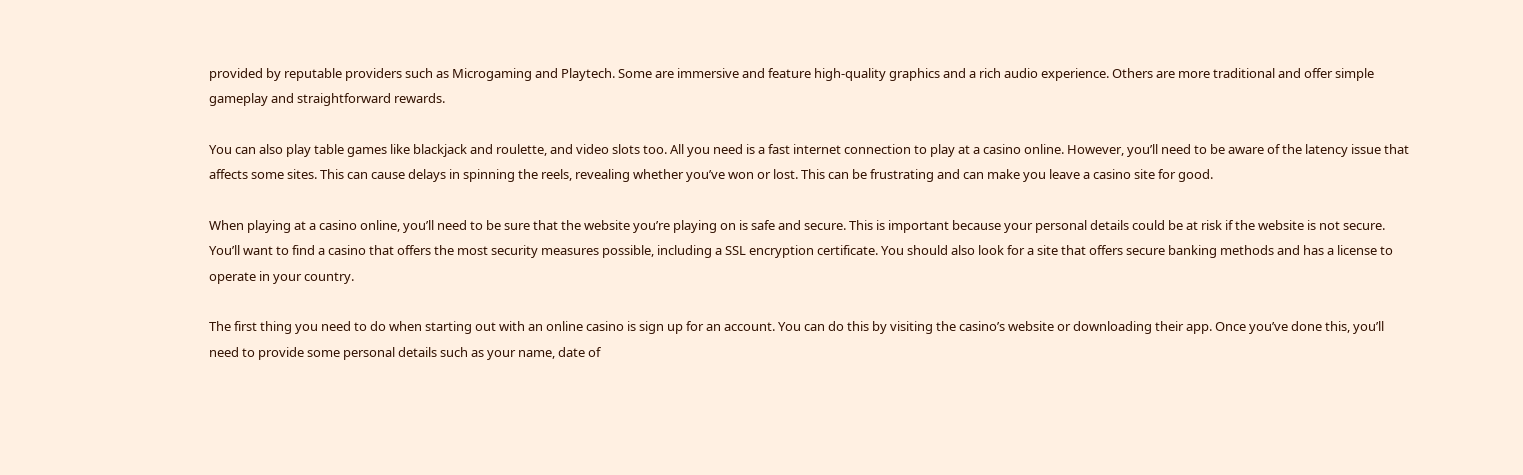provided by reputable providers such as Microgaming and Playtech. Some are immersive and feature high-quality graphics and a rich audio experience. Others are more traditional and offer simple gameplay and straightforward rewards.

You can also play table games like blackjack and roulette, and video slots too. All you need is a fast internet connection to play at a casino online. However, you’ll need to be aware of the latency issue that affects some sites. This can cause delays in spinning the reels, revealing whether you’ve won or lost. This can be frustrating and can make you leave a casino site for good.

When playing at a casino online, you’ll need to be sure that the website you’re playing on is safe and secure. This is important because your personal details could be at risk if the website is not secure. You’ll want to find a casino that offers the most security measures possible, including a SSL encryption certificate. You should also look for a site that offers secure banking methods and has a license to operate in your country.

The first thing you need to do when starting out with an online casino is sign up for an account. You can do this by visiting the casino’s website or downloading their app. Once you’ve done this, you’ll need to provide some personal details such as your name, date of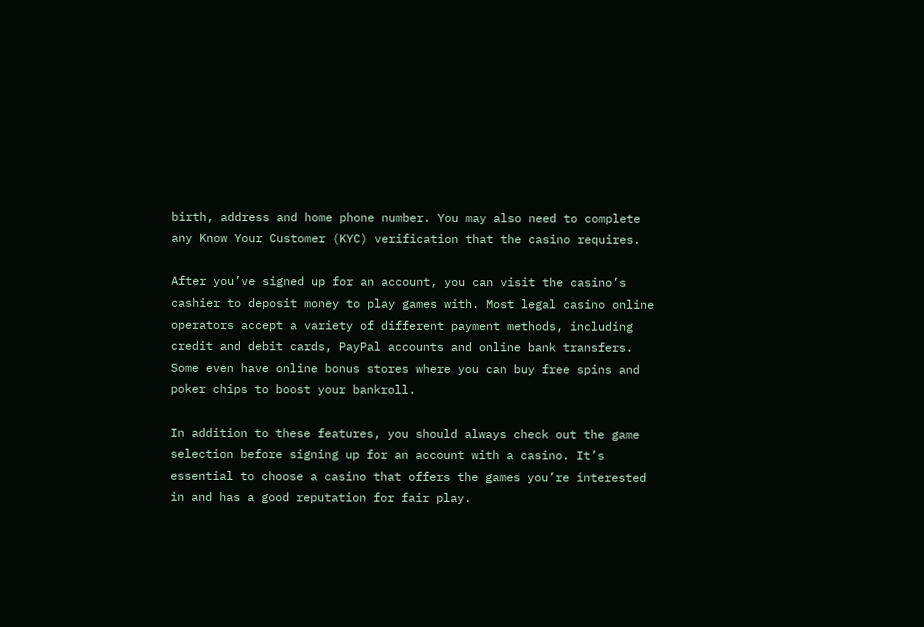birth, address and home phone number. You may also need to complete any Know Your Customer (KYC) verification that the casino requires.

After you’ve signed up for an account, you can visit the casino’s cashier to deposit money to play games with. Most legal casino online operators accept a variety of different payment methods, including credit and debit cards, PayPal accounts and online bank transfers. Some even have online bonus stores where you can buy free spins and poker chips to boost your bankroll.

In addition to these features, you should always check out the game selection before signing up for an account with a casino. It’s essential to choose a casino that offers the games you’re interested in and has a good reputation for fair play.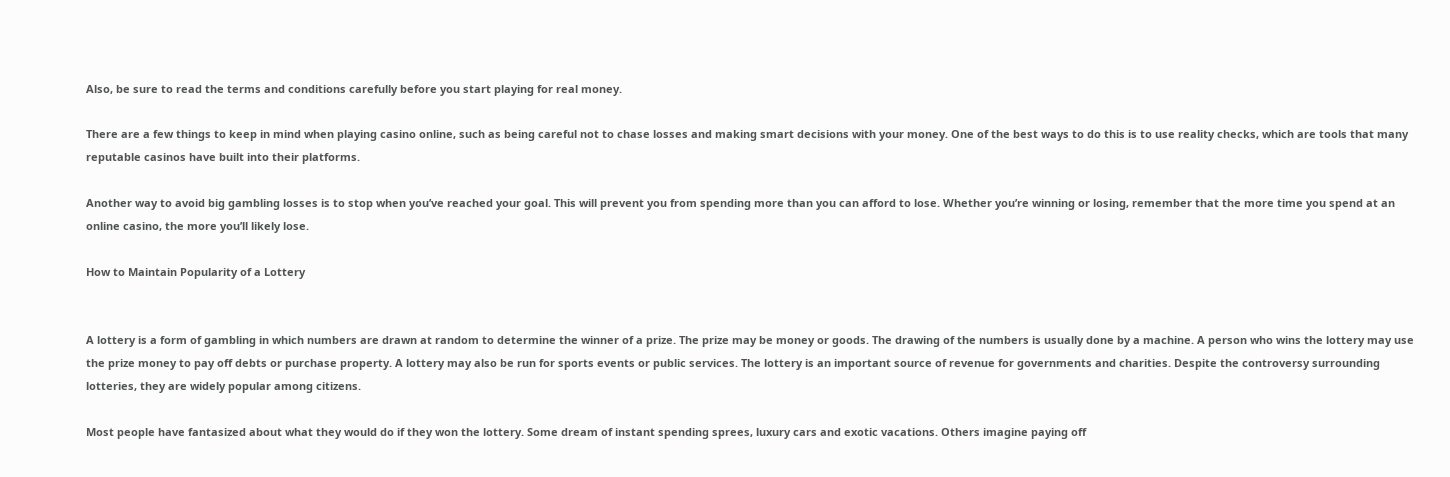Also, be sure to read the terms and conditions carefully before you start playing for real money.

There are a few things to keep in mind when playing casino online, such as being careful not to chase losses and making smart decisions with your money. One of the best ways to do this is to use reality checks, which are tools that many reputable casinos have built into their platforms.

Another way to avoid big gambling losses is to stop when you’ve reached your goal. This will prevent you from spending more than you can afford to lose. Whether you’re winning or losing, remember that the more time you spend at an online casino, the more you’ll likely lose.

How to Maintain Popularity of a Lottery


A lottery is a form of gambling in which numbers are drawn at random to determine the winner of a prize. The prize may be money or goods. The drawing of the numbers is usually done by a machine. A person who wins the lottery may use the prize money to pay off debts or purchase property. A lottery may also be run for sports events or public services. The lottery is an important source of revenue for governments and charities. Despite the controversy surrounding lotteries, they are widely popular among citizens.

Most people have fantasized about what they would do if they won the lottery. Some dream of instant spending sprees, luxury cars and exotic vacations. Others imagine paying off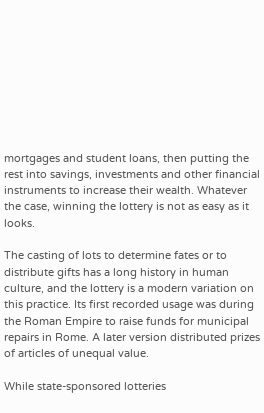mortgages and student loans, then putting the rest into savings, investments and other financial instruments to increase their wealth. Whatever the case, winning the lottery is not as easy as it looks.

The casting of lots to determine fates or to distribute gifts has a long history in human culture, and the lottery is a modern variation on this practice. Its first recorded usage was during the Roman Empire to raise funds for municipal repairs in Rome. A later version distributed prizes of articles of unequal value.

While state-sponsored lotteries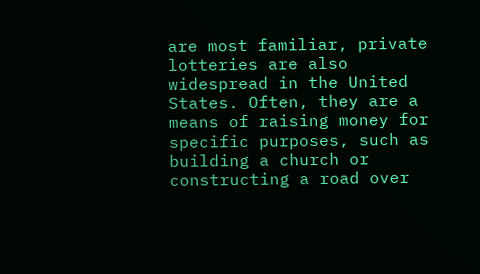are most familiar, private lotteries are also widespread in the United States. Often, they are a means of raising money for specific purposes, such as building a church or constructing a road over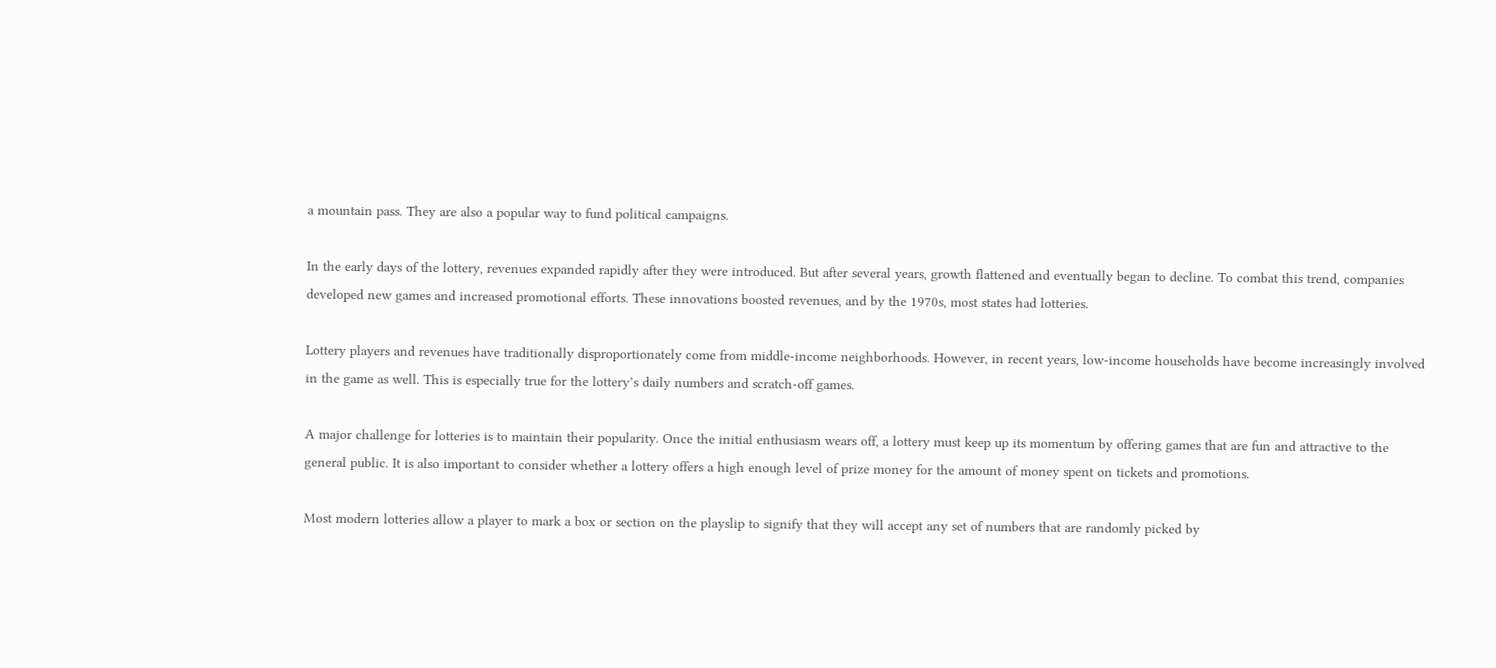a mountain pass. They are also a popular way to fund political campaigns.

In the early days of the lottery, revenues expanded rapidly after they were introduced. But after several years, growth flattened and eventually began to decline. To combat this trend, companies developed new games and increased promotional efforts. These innovations boosted revenues, and by the 1970s, most states had lotteries.

Lottery players and revenues have traditionally disproportionately come from middle-income neighborhoods. However, in recent years, low-income households have become increasingly involved in the game as well. This is especially true for the lottery’s daily numbers and scratch-off games.

A major challenge for lotteries is to maintain their popularity. Once the initial enthusiasm wears off, a lottery must keep up its momentum by offering games that are fun and attractive to the general public. It is also important to consider whether a lottery offers a high enough level of prize money for the amount of money spent on tickets and promotions.

Most modern lotteries allow a player to mark a box or section on the playslip to signify that they will accept any set of numbers that are randomly picked by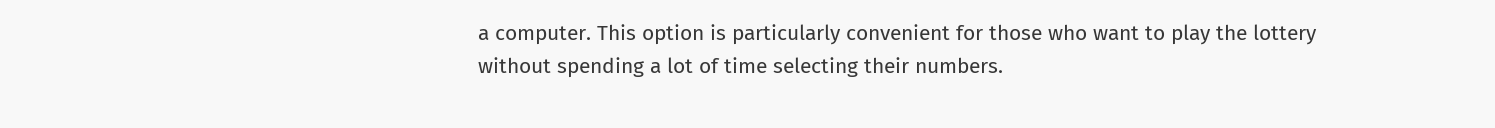a computer. This option is particularly convenient for those who want to play the lottery without spending a lot of time selecting their numbers.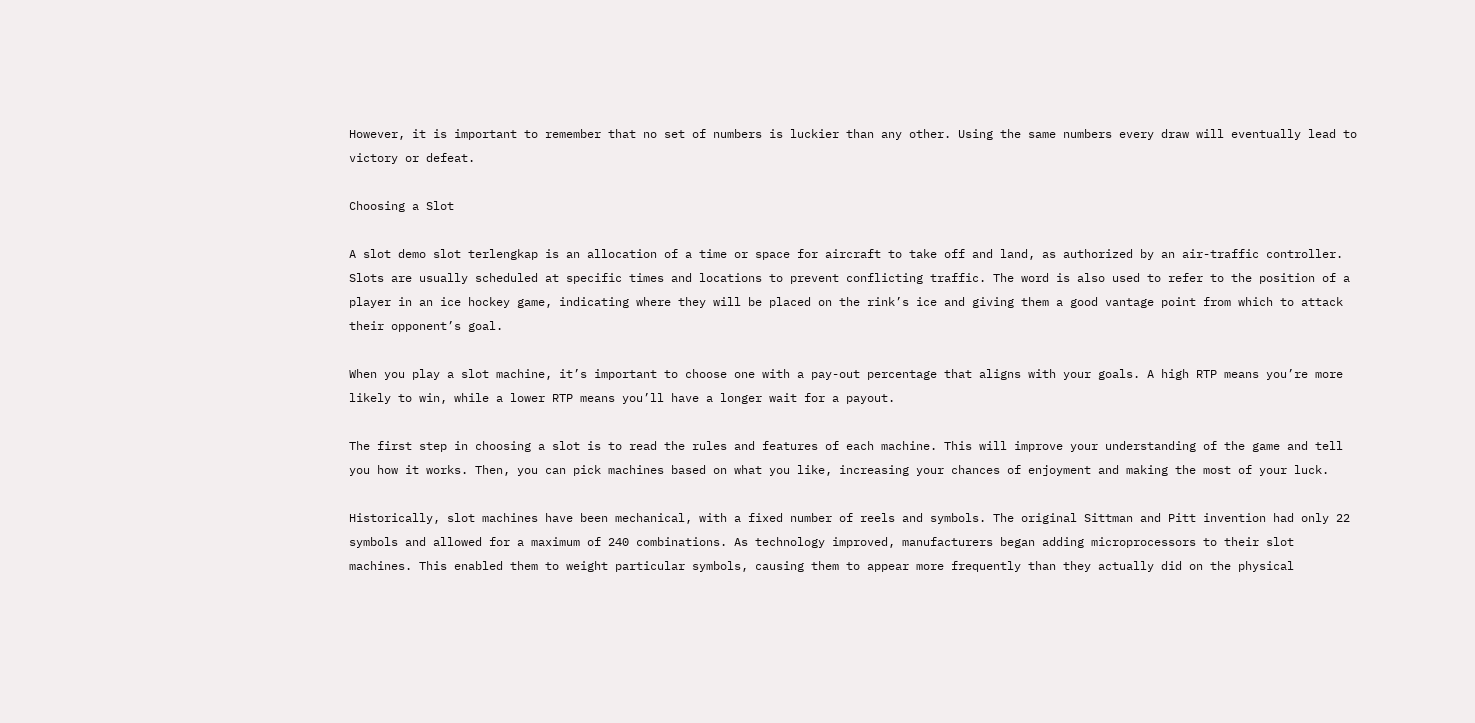However, it is important to remember that no set of numbers is luckier than any other. Using the same numbers every draw will eventually lead to victory or defeat.

Choosing a Slot

A slot demo slot terlengkap is an allocation of a time or space for aircraft to take off and land, as authorized by an air-traffic controller. Slots are usually scheduled at specific times and locations to prevent conflicting traffic. The word is also used to refer to the position of a player in an ice hockey game, indicating where they will be placed on the rink’s ice and giving them a good vantage point from which to attack their opponent’s goal.

When you play a slot machine, it’s important to choose one with a pay-out percentage that aligns with your goals. A high RTP means you’re more likely to win, while a lower RTP means you’ll have a longer wait for a payout.

The first step in choosing a slot is to read the rules and features of each machine. This will improve your understanding of the game and tell you how it works. Then, you can pick machines based on what you like, increasing your chances of enjoyment and making the most of your luck.

Historically, slot machines have been mechanical, with a fixed number of reels and symbols. The original Sittman and Pitt invention had only 22 symbols and allowed for a maximum of 240 combinations. As technology improved, manufacturers began adding microprocessors to their slot machines. This enabled them to weight particular symbols, causing them to appear more frequently than they actually did on the physical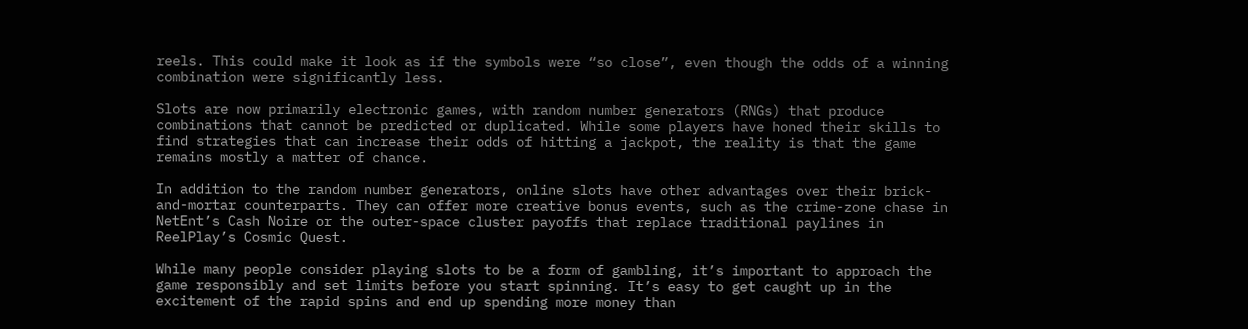reels. This could make it look as if the symbols were “so close”, even though the odds of a winning combination were significantly less.

Slots are now primarily electronic games, with random number generators (RNGs) that produce combinations that cannot be predicted or duplicated. While some players have honed their skills to find strategies that can increase their odds of hitting a jackpot, the reality is that the game remains mostly a matter of chance.

In addition to the random number generators, online slots have other advantages over their brick-and-mortar counterparts. They can offer more creative bonus events, such as the crime-zone chase in NetEnt’s Cash Noire or the outer-space cluster payoffs that replace traditional paylines in ReelPlay’s Cosmic Quest.

While many people consider playing slots to be a form of gambling, it’s important to approach the game responsibly and set limits before you start spinning. It’s easy to get caught up in the excitement of the rapid spins and end up spending more money than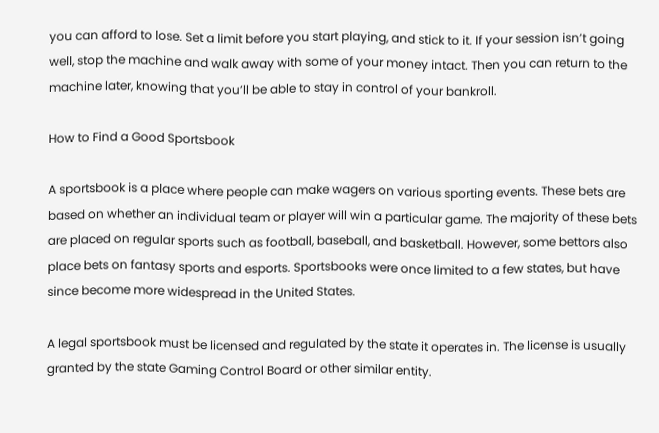you can afford to lose. Set a limit before you start playing, and stick to it. If your session isn’t going well, stop the machine and walk away with some of your money intact. Then you can return to the machine later, knowing that you’ll be able to stay in control of your bankroll.

How to Find a Good Sportsbook

A sportsbook is a place where people can make wagers on various sporting events. These bets are based on whether an individual team or player will win a particular game. The majority of these bets are placed on regular sports such as football, baseball, and basketball. However, some bettors also place bets on fantasy sports and esports. Sportsbooks were once limited to a few states, but have since become more widespread in the United States.

A legal sportsbook must be licensed and regulated by the state it operates in. The license is usually granted by the state Gaming Control Board or other similar entity.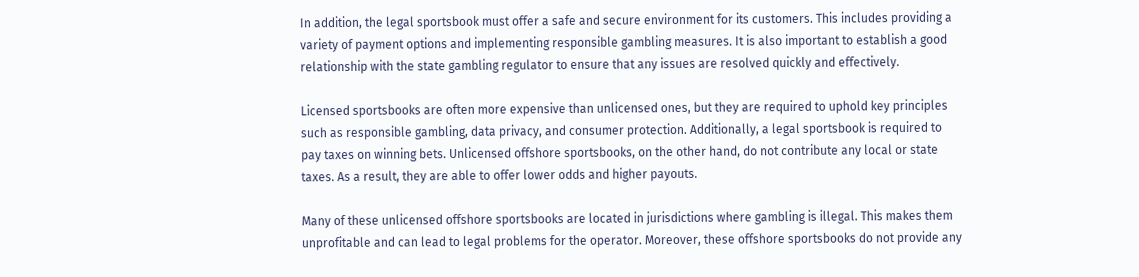In addition, the legal sportsbook must offer a safe and secure environment for its customers. This includes providing a variety of payment options and implementing responsible gambling measures. It is also important to establish a good relationship with the state gambling regulator to ensure that any issues are resolved quickly and effectively.

Licensed sportsbooks are often more expensive than unlicensed ones, but they are required to uphold key principles such as responsible gambling, data privacy, and consumer protection. Additionally, a legal sportsbook is required to pay taxes on winning bets. Unlicensed offshore sportsbooks, on the other hand, do not contribute any local or state taxes. As a result, they are able to offer lower odds and higher payouts.

Many of these unlicensed offshore sportsbooks are located in jurisdictions where gambling is illegal. This makes them unprofitable and can lead to legal problems for the operator. Moreover, these offshore sportsbooks do not provide any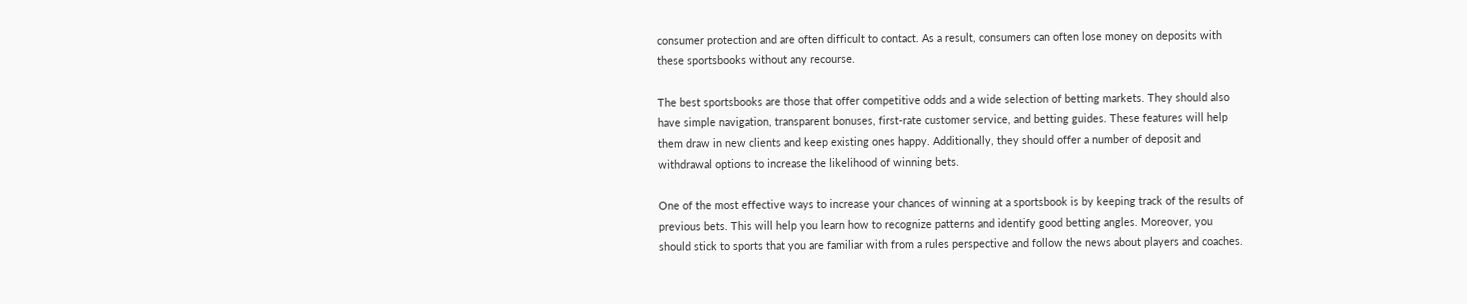consumer protection and are often difficult to contact. As a result, consumers can often lose money on deposits with these sportsbooks without any recourse.

The best sportsbooks are those that offer competitive odds and a wide selection of betting markets. They should also have simple navigation, transparent bonuses, first-rate customer service, and betting guides. These features will help them draw in new clients and keep existing ones happy. Additionally, they should offer a number of deposit and withdrawal options to increase the likelihood of winning bets.

One of the most effective ways to increase your chances of winning at a sportsbook is by keeping track of the results of previous bets. This will help you learn how to recognize patterns and identify good betting angles. Moreover, you should stick to sports that you are familiar with from a rules perspective and follow the news about players and coaches.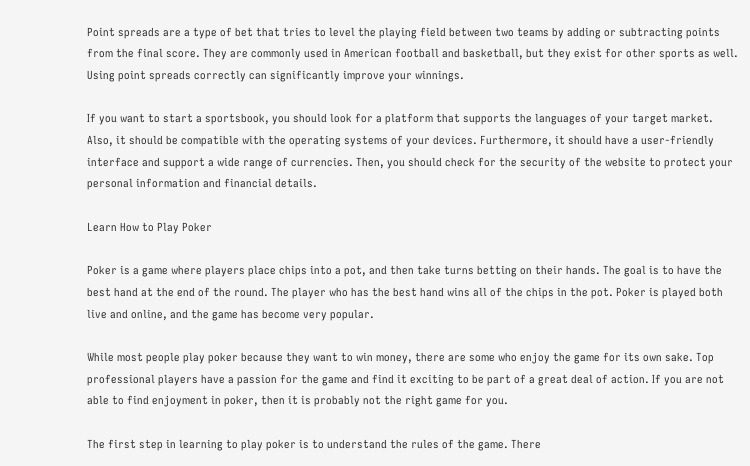Point spreads are a type of bet that tries to level the playing field between two teams by adding or subtracting points from the final score. They are commonly used in American football and basketball, but they exist for other sports as well. Using point spreads correctly can significantly improve your winnings.

If you want to start a sportsbook, you should look for a platform that supports the languages of your target market. Also, it should be compatible with the operating systems of your devices. Furthermore, it should have a user-friendly interface and support a wide range of currencies. Then, you should check for the security of the website to protect your personal information and financial details.

Learn How to Play Poker

Poker is a game where players place chips into a pot, and then take turns betting on their hands. The goal is to have the best hand at the end of the round. The player who has the best hand wins all of the chips in the pot. Poker is played both live and online, and the game has become very popular.

While most people play poker because they want to win money, there are some who enjoy the game for its own sake. Top professional players have a passion for the game and find it exciting to be part of a great deal of action. If you are not able to find enjoyment in poker, then it is probably not the right game for you.

The first step in learning to play poker is to understand the rules of the game. There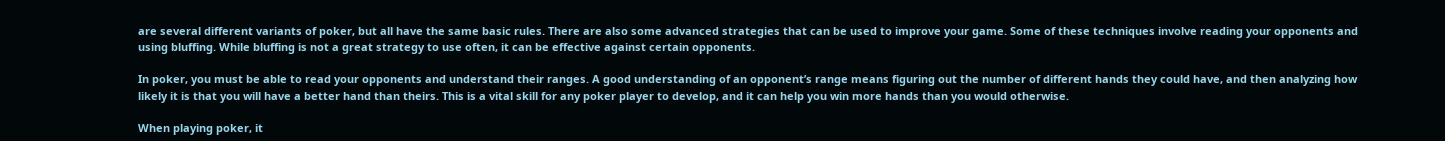are several different variants of poker, but all have the same basic rules. There are also some advanced strategies that can be used to improve your game. Some of these techniques involve reading your opponents and using bluffing. While bluffing is not a great strategy to use often, it can be effective against certain opponents.

In poker, you must be able to read your opponents and understand their ranges. A good understanding of an opponent’s range means figuring out the number of different hands they could have, and then analyzing how likely it is that you will have a better hand than theirs. This is a vital skill for any poker player to develop, and it can help you win more hands than you would otherwise.

When playing poker, it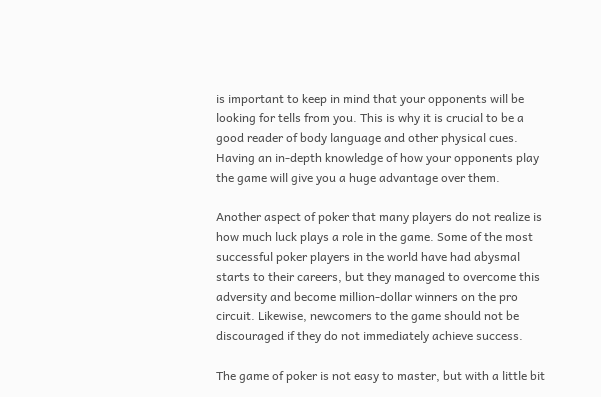is important to keep in mind that your opponents will be looking for tells from you. This is why it is crucial to be a good reader of body language and other physical cues. Having an in-depth knowledge of how your opponents play the game will give you a huge advantage over them.

Another aspect of poker that many players do not realize is how much luck plays a role in the game. Some of the most successful poker players in the world have had abysmal starts to their careers, but they managed to overcome this adversity and become million-dollar winners on the pro circuit. Likewise, newcomers to the game should not be discouraged if they do not immediately achieve success.

The game of poker is not easy to master, but with a little bit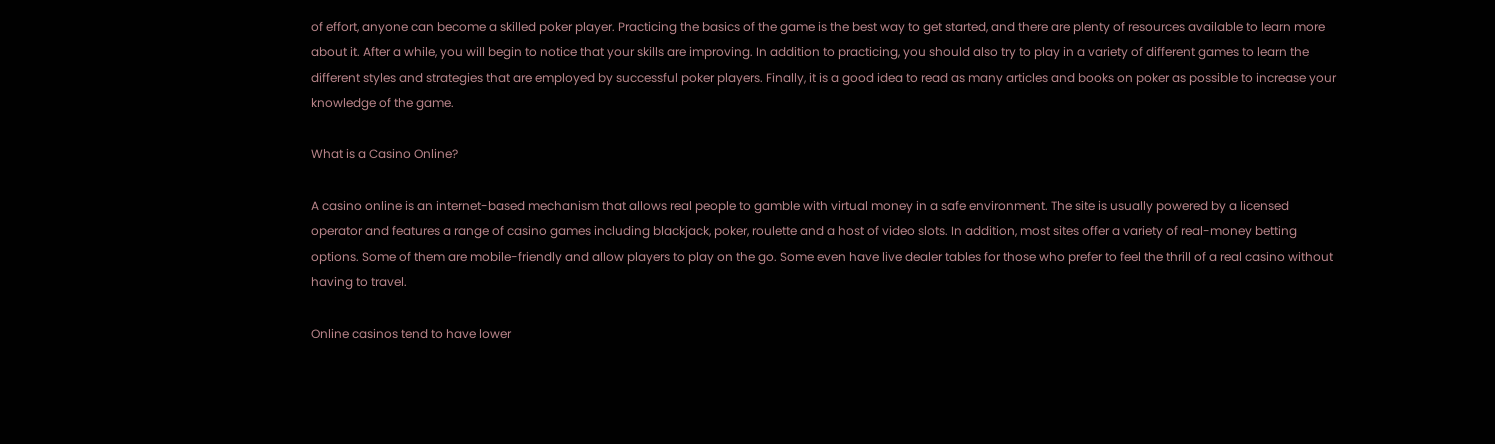of effort, anyone can become a skilled poker player. Practicing the basics of the game is the best way to get started, and there are plenty of resources available to learn more about it. After a while, you will begin to notice that your skills are improving. In addition to practicing, you should also try to play in a variety of different games to learn the different styles and strategies that are employed by successful poker players. Finally, it is a good idea to read as many articles and books on poker as possible to increase your knowledge of the game.

What is a Casino Online?

A casino online is an internet-based mechanism that allows real people to gamble with virtual money in a safe environment. The site is usually powered by a licensed operator and features a range of casino games including blackjack, poker, roulette and a host of video slots. In addition, most sites offer a variety of real-money betting options. Some of them are mobile-friendly and allow players to play on the go. Some even have live dealer tables for those who prefer to feel the thrill of a real casino without having to travel.

Online casinos tend to have lower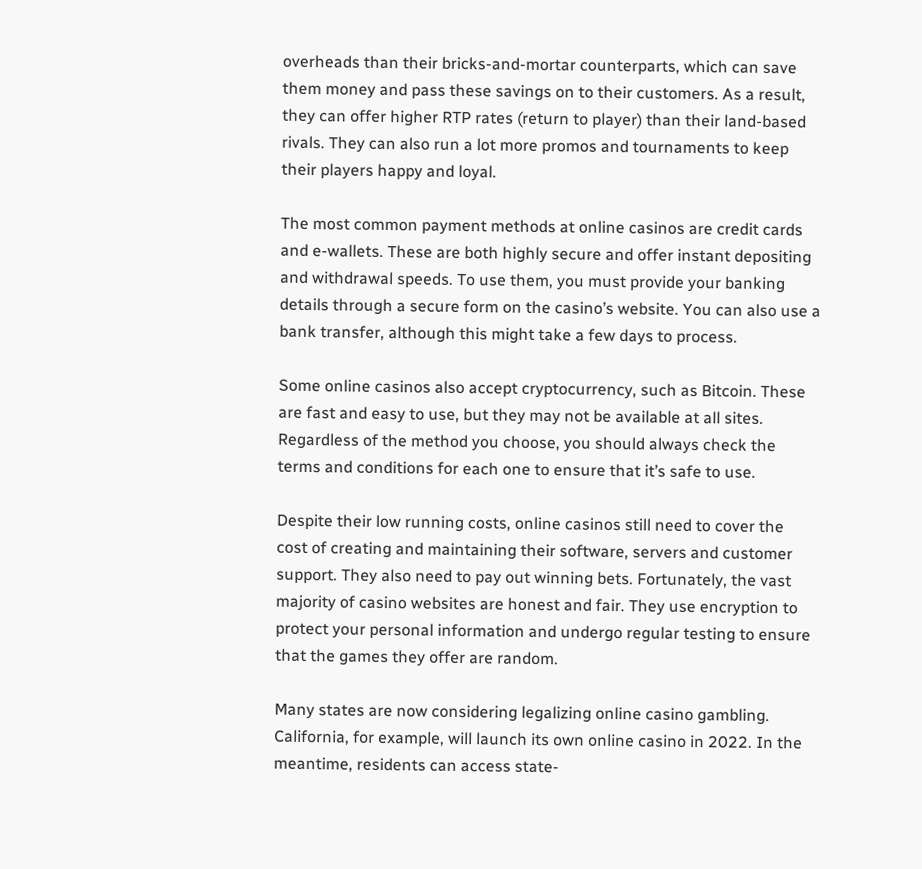overheads than their bricks-and-mortar counterparts, which can save them money and pass these savings on to their customers. As a result, they can offer higher RTP rates (return to player) than their land-based rivals. They can also run a lot more promos and tournaments to keep their players happy and loyal.

The most common payment methods at online casinos are credit cards and e-wallets. These are both highly secure and offer instant depositing and withdrawal speeds. To use them, you must provide your banking details through a secure form on the casino’s website. You can also use a bank transfer, although this might take a few days to process.

Some online casinos also accept cryptocurrency, such as Bitcoin. These are fast and easy to use, but they may not be available at all sites. Regardless of the method you choose, you should always check the terms and conditions for each one to ensure that it’s safe to use.

Despite their low running costs, online casinos still need to cover the cost of creating and maintaining their software, servers and customer support. They also need to pay out winning bets. Fortunately, the vast majority of casino websites are honest and fair. They use encryption to protect your personal information and undergo regular testing to ensure that the games they offer are random.

Many states are now considering legalizing online casino gambling. California, for example, will launch its own online casino in 2022. In the meantime, residents can access state-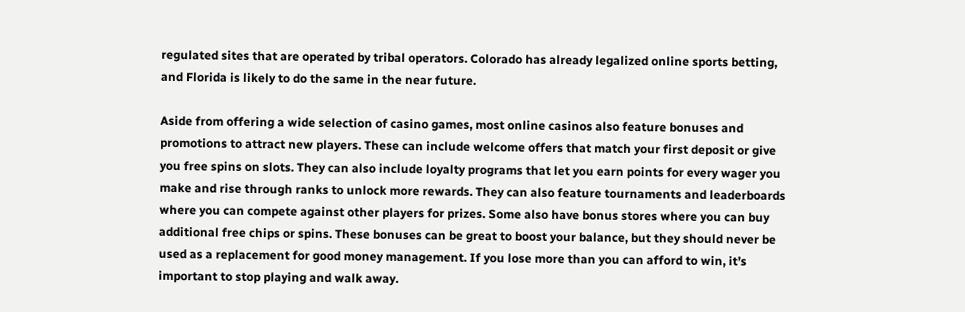regulated sites that are operated by tribal operators. Colorado has already legalized online sports betting, and Florida is likely to do the same in the near future.

Aside from offering a wide selection of casino games, most online casinos also feature bonuses and promotions to attract new players. These can include welcome offers that match your first deposit or give you free spins on slots. They can also include loyalty programs that let you earn points for every wager you make and rise through ranks to unlock more rewards. They can also feature tournaments and leaderboards where you can compete against other players for prizes. Some also have bonus stores where you can buy additional free chips or spins. These bonuses can be great to boost your balance, but they should never be used as a replacement for good money management. If you lose more than you can afford to win, it’s important to stop playing and walk away.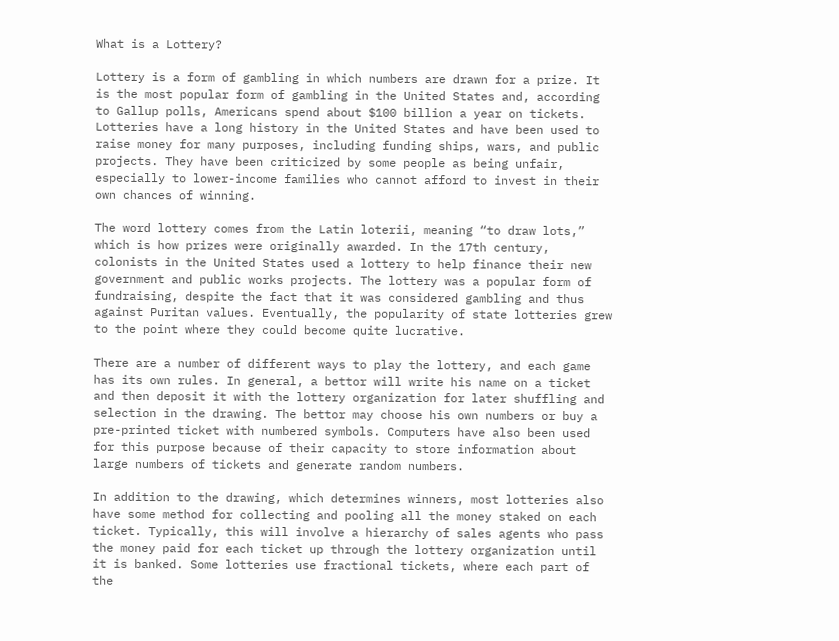What is a Lottery?

Lottery is a form of gambling in which numbers are drawn for a prize. It is the most popular form of gambling in the United States and, according to Gallup polls, Americans spend about $100 billion a year on tickets. Lotteries have a long history in the United States and have been used to raise money for many purposes, including funding ships, wars, and public projects. They have been criticized by some people as being unfair, especially to lower-income families who cannot afford to invest in their own chances of winning.

The word lottery comes from the Latin loterii, meaning “to draw lots,” which is how prizes were originally awarded. In the 17th century, colonists in the United States used a lottery to help finance their new government and public works projects. The lottery was a popular form of fundraising, despite the fact that it was considered gambling and thus against Puritan values. Eventually, the popularity of state lotteries grew to the point where they could become quite lucrative.

There are a number of different ways to play the lottery, and each game has its own rules. In general, a bettor will write his name on a ticket and then deposit it with the lottery organization for later shuffling and selection in the drawing. The bettor may choose his own numbers or buy a pre-printed ticket with numbered symbols. Computers have also been used for this purpose because of their capacity to store information about large numbers of tickets and generate random numbers.

In addition to the drawing, which determines winners, most lotteries also have some method for collecting and pooling all the money staked on each ticket. Typically, this will involve a hierarchy of sales agents who pass the money paid for each ticket up through the lottery organization until it is banked. Some lotteries use fractional tickets, where each part of the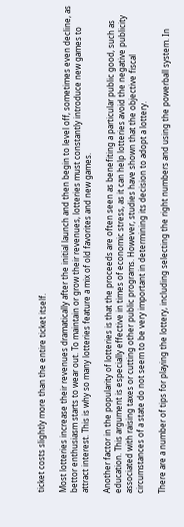ticket costs slightly more than the entire ticket itself.

Most lotteries increase their revenues dramatically after the initial launch and then begin to level off, sometimes even decline, as bettor enthusiasm starts to wear out. To maintain or grow their revenues, lotteries must constantly introduce new games to attract interest. This is why so many lotteries feature a mix of old favorites and new games.

Another factor in the popularity of lotteries is that the proceeds are often seen as benefiting a particular public good, such as education. This argument is especially effective in times of economic stress, as it can help lotteries avoid the negative publicity associated with raising taxes or cutting other public programs. However, studies have shown that the objective fiscal circumstances of a state do not seem to be very important in determining its decision to adopt a lottery.

There are a number of tips for playing the lottery, including selecting the right numbers and using the powerball system. In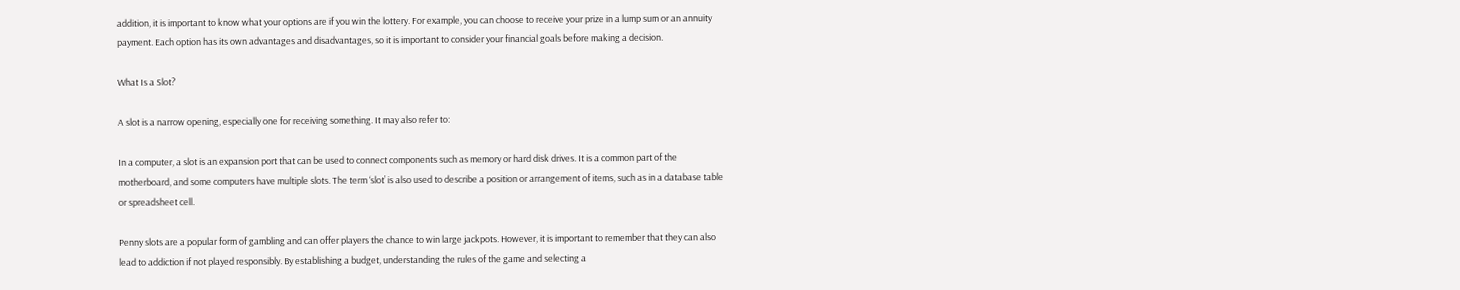addition, it is important to know what your options are if you win the lottery. For example, you can choose to receive your prize in a lump sum or an annuity payment. Each option has its own advantages and disadvantages, so it is important to consider your financial goals before making a decision.

What Is a Slot?

A slot is a narrow opening, especially one for receiving something. It may also refer to:

In a computer, a slot is an expansion port that can be used to connect components such as memory or hard disk drives. It is a common part of the motherboard, and some computers have multiple slots. The term ‘slot’ is also used to describe a position or arrangement of items, such as in a database table or spreadsheet cell.

Penny slots are a popular form of gambling and can offer players the chance to win large jackpots. However, it is important to remember that they can also lead to addiction if not played responsibly. By establishing a budget, understanding the rules of the game and selecting a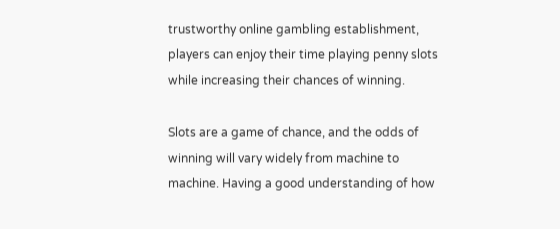trustworthy online gambling establishment, players can enjoy their time playing penny slots while increasing their chances of winning.

Slots are a game of chance, and the odds of winning will vary widely from machine to machine. Having a good understanding of how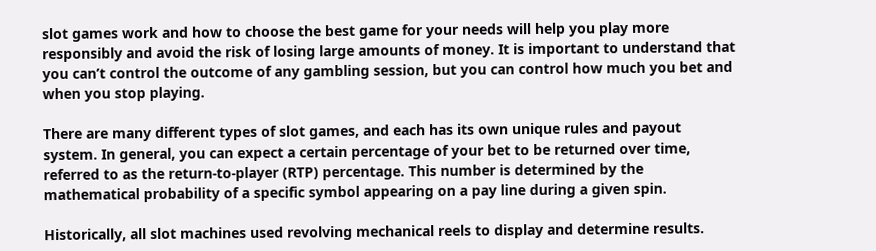slot games work and how to choose the best game for your needs will help you play more responsibly and avoid the risk of losing large amounts of money. It is important to understand that you can’t control the outcome of any gambling session, but you can control how much you bet and when you stop playing.

There are many different types of slot games, and each has its own unique rules and payout system. In general, you can expect a certain percentage of your bet to be returned over time, referred to as the return-to-player (RTP) percentage. This number is determined by the mathematical probability of a specific symbol appearing on a pay line during a given spin.

Historically, all slot machines used revolving mechanical reels to display and determine results.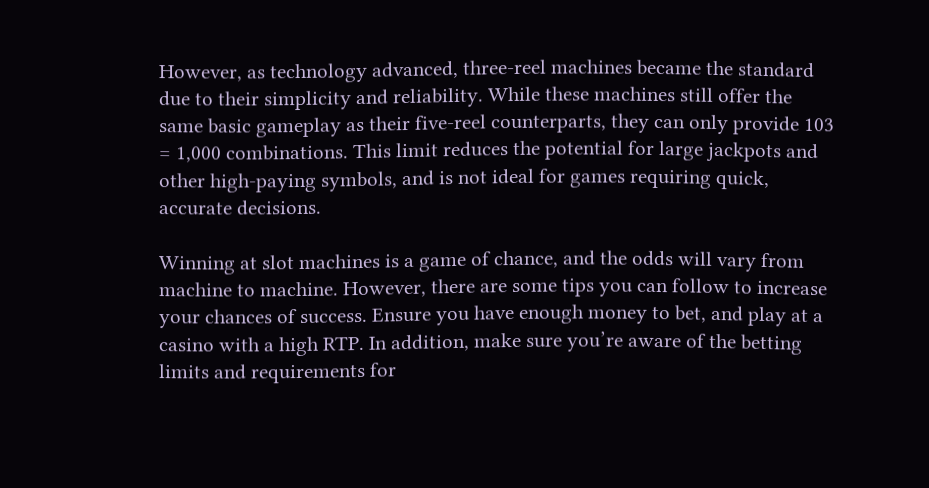However, as technology advanced, three-reel machines became the standard due to their simplicity and reliability. While these machines still offer the same basic gameplay as their five-reel counterparts, they can only provide 103 = 1,000 combinations. This limit reduces the potential for large jackpots and other high-paying symbols, and is not ideal for games requiring quick, accurate decisions.

Winning at slot machines is a game of chance, and the odds will vary from machine to machine. However, there are some tips you can follow to increase your chances of success. Ensure you have enough money to bet, and play at a casino with a high RTP. In addition, make sure you’re aware of the betting limits and requirements for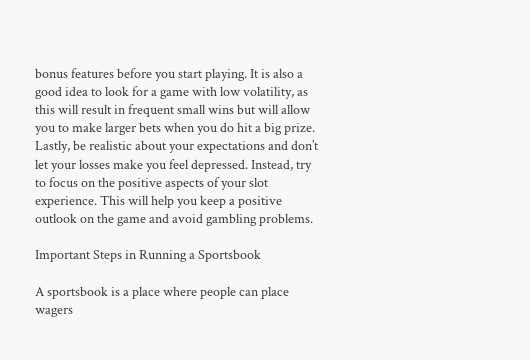bonus features before you start playing. It is also a good idea to look for a game with low volatility, as this will result in frequent small wins but will allow you to make larger bets when you do hit a big prize. Lastly, be realistic about your expectations and don’t let your losses make you feel depressed. Instead, try to focus on the positive aspects of your slot experience. This will help you keep a positive outlook on the game and avoid gambling problems.

Important Steps in Running a Sportsbook

A sportsbook is a place where people can place wagers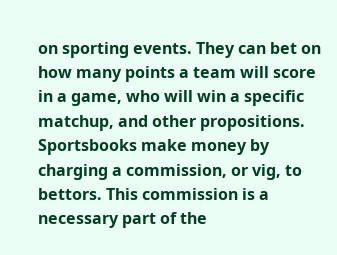on sporting events. They can bet on how many points a team will score in a game, who will win a specific matchup, and other propositions. Sportsbooks make money by charging a commission, or vig, to bettors. This commission is a necessary part of the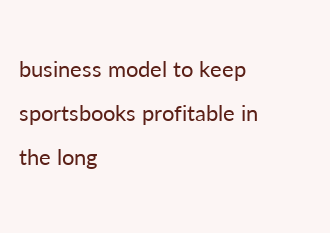business model to keep sportsbooks profitable in the long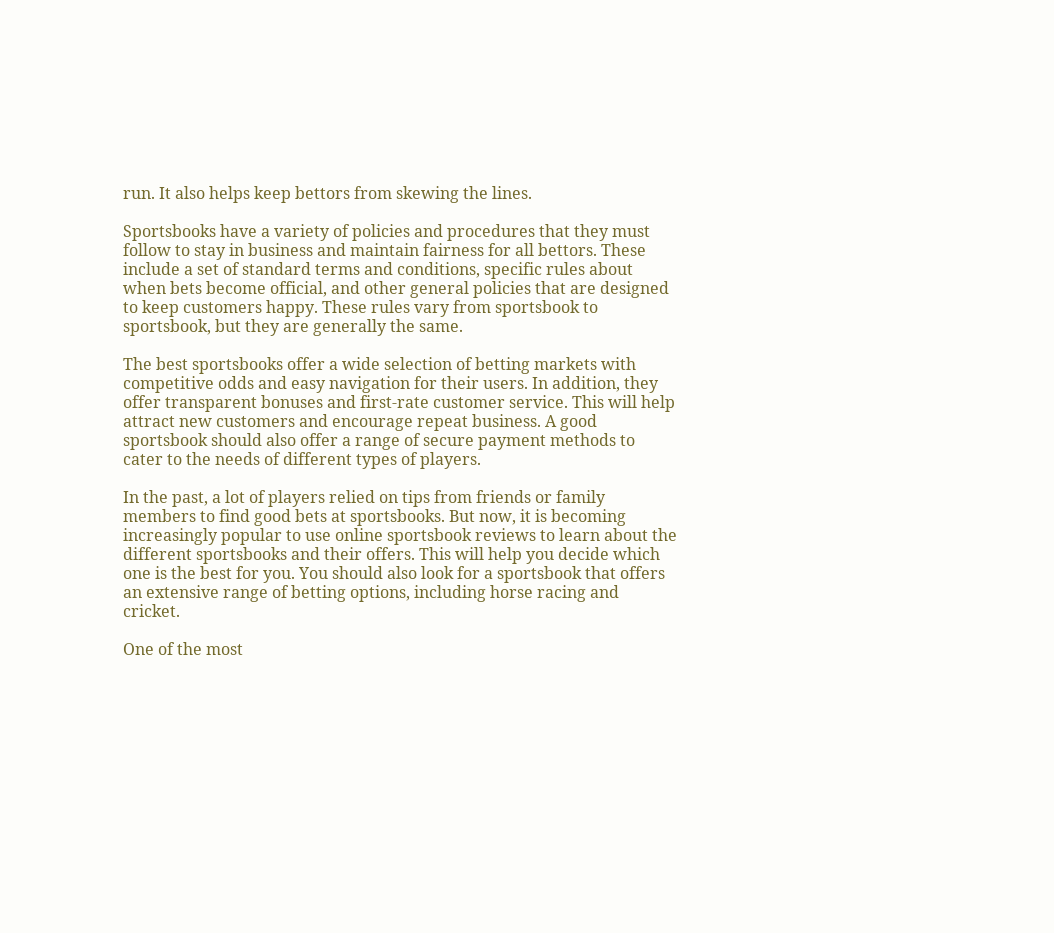run. It also helps keep bettors from skewing the lines.

Sportsbooks have a variety of policies and procedures that they must follow to stay in business and maintain fairness for all bettors. These include a set of standard terms and conditions, specific rules about when bets become official, and other general policies that are designed to keep customers happy. These rules vary from sportsbook to sportsbook, but they are generally the same.

The best sportsbooks offer a wide selection of betting markets with competitive odds and easy navigation for their users. In addition, they offer transparent bonuses and first-rate customer service. This will help attract new customers and encourage repeat business. A good sportsbook should also offer a range of secure payment methods to cater to the needs of different types of players.

In the past, a lot of players relied on tips from friends or family members to find good bets at sportsbooks. But now, it is becoming increasingly popular to use online sportsbook reviews to learn about the different sportsbooks and their offers. This will help you decide which one is the best for you. You should also look for a sportsbook that offers an extensive range of betting options, including horse racing and cricket.

One of the most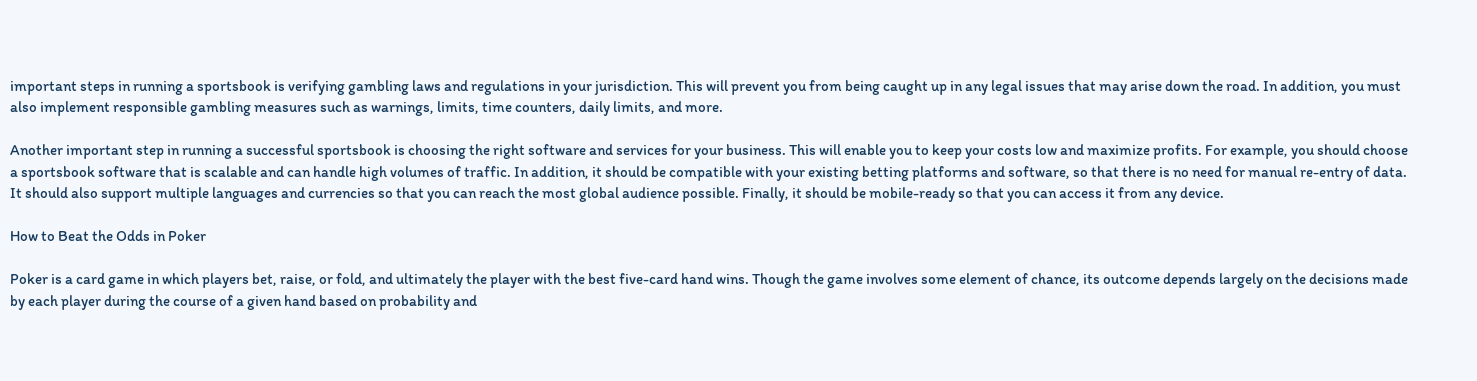important steps in running a sportsbook is verifying gambling laws and regulations in your jurisdiction. This will prevent you from being caught up in any legal issues that may arise down the road. In addition, you must also implement responsible gambling measures such as warnings, limits, time counters, daily limits, and more.

Another important step in running a successful sportsbook is choosing the right software and services for your business. This will enable you to keep your costs low and maximize profits. For example, you should choose a sportsbook software that is scalable and can handle high volumes of traffic. In addition, it should be compatible with your existing betting platforms and software, so that there is no need for manual re-entry of data. It should also support multiple languages and currencies so that you can reach the most global audience possible. Finally, it should be mobile-ready so that you can access it from any device.

How to Beat the Odds in Poker

Poker is a card game in which players bet, raise, or fold, and ultimately the player with the best five-card hand wins. Though the game involves some element of chance, its outcome depends largely on the decisions made by each player during the course of a given hand based on probability and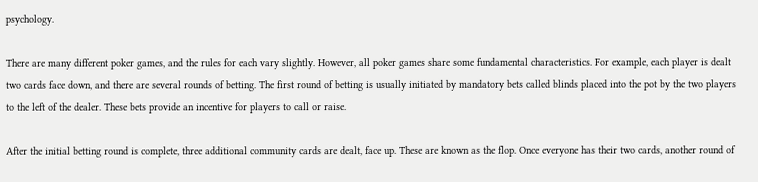psychology.

There are many different poker games, and the rules for each vary slightly. However, all poker games share some fundamental characteristics. For example, each player is dealt two cards face down, and there are several rounds of betting. The first round of betting is usually initiated by mandatory bets called blinds placed into the pot by the two players to the left of the dealer. These bets provide an incentive for players to call or raise.

After the initial betting round is complete, three additional community cards are dealt, face up. These are known as the flop. Once everyone has their two cards, another round of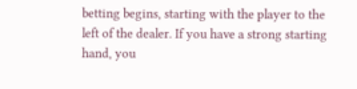betting begins, starting with the player to the left of the dealer. If you have a strong starting hand, you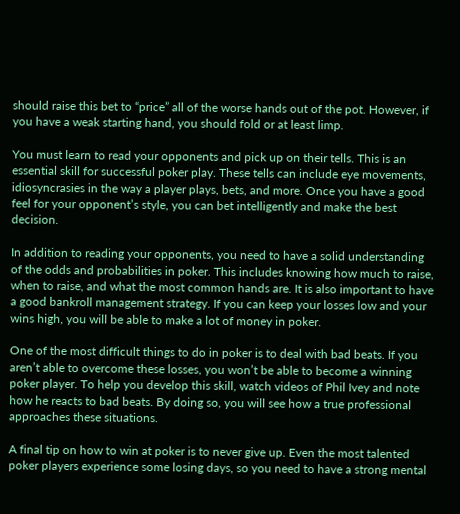should raise this bet to “price” all of the worse hands out of the pot. However, if you have a weak starting hand, you should fold or at least limp.

You must learn to read your opponents and pick up on their tells. This is an essential skill for successful poker play. These tells can include eye movements, idiosyncrasies in the way a player plays, bets, and more. Once you have a good feel for your opponent’s style, you can bet intelligently and make the best decision.

In addition to reading your opponents, you need to have a solid understanding of the odds and probabilities in poker. This includes knowing how much to raise, when to raise, and what the most common hands are. It is also important to have a good bankroll management strategy. If you can keep your losses low and your wins high, you will be able to make a lot of money in poker.

One of the most difficult things to do in poker is to deal with bad beats. If you aren’t able to overcome these losses, you won’t be able to become a winning poker player. To help you develop this skill, watch videos of Phil Ivey and note how he reacts to bad beats. By doing so, you will see how a true professional approaches these situations.

A final tip on how to win at poker is to never give up. Even the most talented poker players experience some losing days, so you need to have a strong mental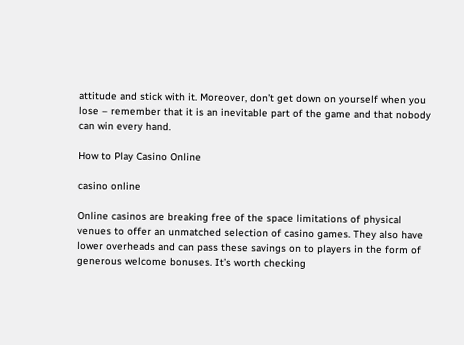attitude and stick with it. Moreover, don’t get down on yourself when you lose – remember that it is an inevitable part of the game and that nobody can win every hand.

How to Play Casino Online

casino online

Online casinos are breaking free of the space limitations of physical venues to offer an unmatched selection of casino games. They also have lower overheads and can pass these savings on to players in the form of generous welcome bonuses. It’s worth checking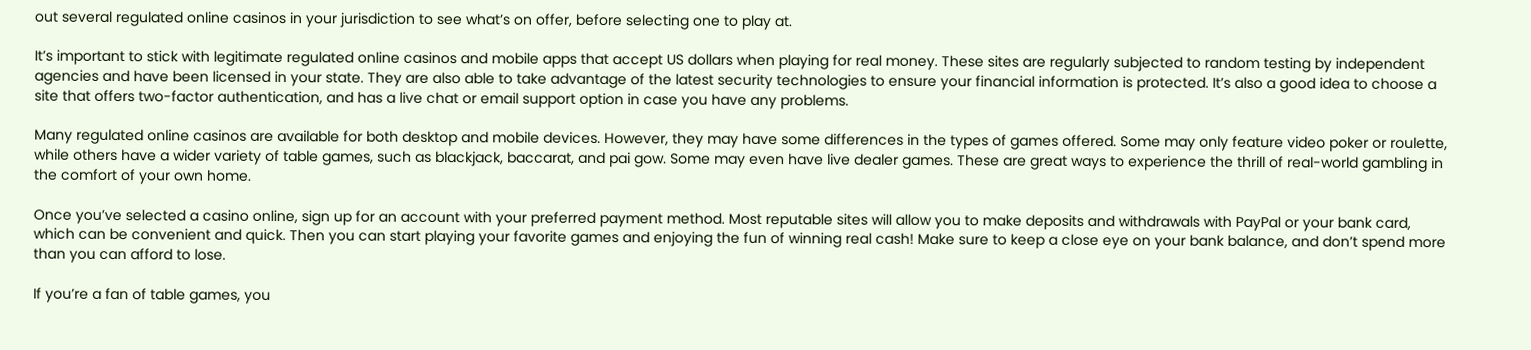out several regulated online casinos in your jurisdiction to see what’s on offer, before selecting one to play at.

It’s important to stick with legitimate regulated online casinos and mobile apps that accept US dollars when playing for real money. These sites are regularly subjected to random testing by independent agencies and have been licensed in your state. They are also able to take advantage of the latest security technologies to ensure your financial information is protected. It’s also a good idea to choose a site that offers two-factor authentication, and has a live chat or email support option in case you have any problems.

Many regulated online casinos are available for both desktop and mobile devices. However, they may have some differences in the types of games offered. Some may only feature video poker or roulette, while others have a wider variety of table games, such as blackjack, baccarat, and pai gow. Some may even have live dealer games. These are great ways to experience the thrill of real-world gambling in the comfort of your own home.

Once you’ve selected a casino online, sign up for an account with your preferred payment method. Most reputable sites will allow you to make deposits and withdrawals with PayPal or your bank card, which can be convenient and quick. Then you can start playing your favorite games and enjoying the fun of winning real cash! Make sure to keep a close eye on your bank balance, and don’t spend more than you can afford to lose.

If you’re a fan of table games, you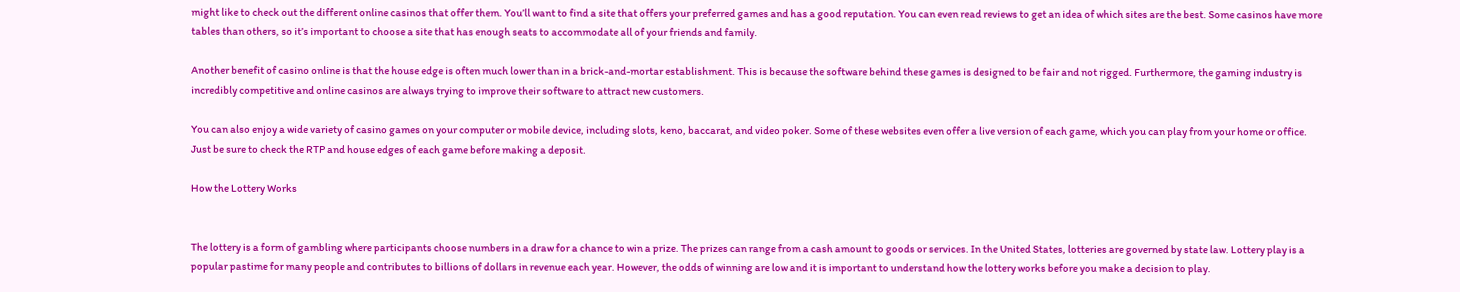might like to check out the different online casinos that offer them. You’ll want to find a site that offers your preferred games and has a good reputation. You can even read reviews to get an idea of which sites are the best. Some casinos have more tables than others, so it’s important to choose a site that has enough seats to accommodate all of your friends and family.

Another benefit of casino online is that the house edge is often much lower than in a brick-and-mortar establishment. This is because the software behind these games is designed to be fair and not rigged. Furthermore, the gaming industry is incredibly competitive and online casinos are always trying to improve their software to attract new customers.

You can also enjoy a wide variety of casino games on your computer or mobile device, including slots, keno, baccarat, and video poker. Some of these websites even offer a live version of each game, which you can play from your home or office. Just be sure to check the RTP and house edges of each game before making a deposit.

How the Lottery Works


The lottery is a form of gambling where participants choose numbers in a draw for a chance to win a prize. The prizes can range from a cash amount to goods or services. In the United States, lotteries are governed by state law. Lottery play is a popular pastime for many people and contributes to billions of dollars in revenue each year. However, the odds of winning are low and it is important to understand how the lottery works before you make a decision to play.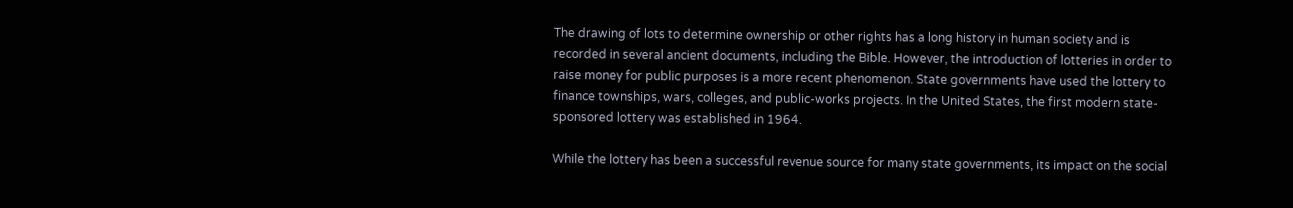The drawing of lots to determine ownership or other rights has a long history in human society and is recorded in several ancient documents, including the Bible. However, the introduction of lotteries in order to raise money for public purposes is a more recent phenomenon. State governments have used the lottery to finance townships, wars, colleges, and public-works projects. In the United States, the first modern state-sponsored lottery was established in 1964.

While the lottery has been a successful revenue source for many state governments, its impact on the social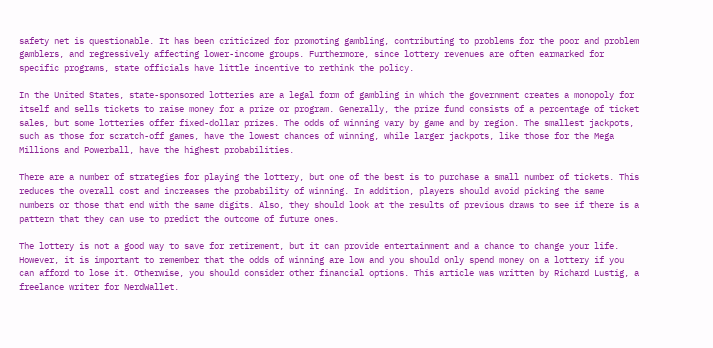safety net is questionable. It has been criticized for promoting gambling, contributing to problems for the poor and problem gamblers, and regressively affecting lower-income groups. Furthermore, since lottery revenues are often earmarked for specific programs, state officials have little incentive to rethink the policy.

In the United States, state-sponsored lotteries are a legal form of gambling in which the government creates a monopoly for itself and sells tickets to raise money for a prize or program. Generally, the prize fund consists of a percentage of ticket sales, but some lotteries offer fixed-dollar prizes. The odds of winning vary by game and by region. The smallest jackpots, such as those for scratch-off games, have the lowest chances of winning, while larger jackpots, like those for the Mega Millions and Powerball, have the highest probabilities.

There are a number of strategies for playing the lottery, but one of the best is to purchase a small number of tickets. This reduces the overall cost and increases the probability of winning. In addition, players should avoid picking the same numbers or those that end with the same digits. Also, they should look at the results of previous draws to see if there is a pattern that they can use to predict the outcome of future ones.

The lottery is not a good way to save for retirement, but it can provide entertainment and a chance to change your life. However, it is important to remember that the odds of winning are low and you should only spend money on a lottery if you can afford to lose it. Otherwise, you should consider other financial options. This article was written by Richard Lustig, a freelance writer for NerdWallet.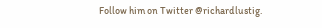Follow him on Twitter @richardlustig.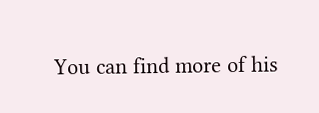You can find more of his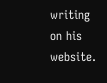writing on his website.